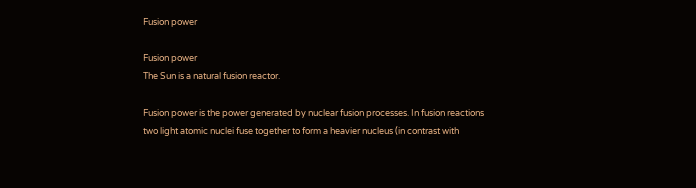Fusion power

Fusion power
The Sun is a natural fusion reactor.

Fusion power is the power generated by nuclear fusion processes. In fusion reactions two light atomic nuclei fuse together to form a heavier nucleus (in contrast with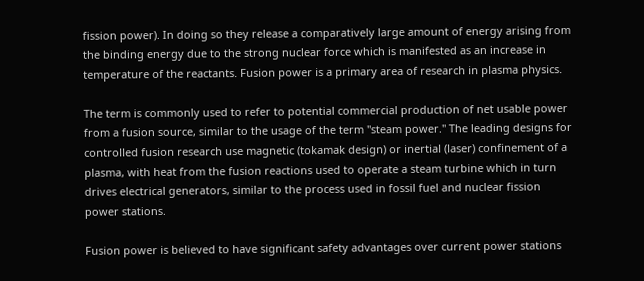fission power). In doing so they release a comparatively large amount of energy arising from the binding energy due to the strong nuclear force which is manifested as an increase in temperature of the reactants. Fusion power is a primary area of research in plasma physics.

The term is commonly used to refer to potential commercial production of net usable power from a fusion source, similar to the usage of the term "steam power." The leading designs for controlled fusion research use magnetic (tokamak design) or inertial (laser) confinement of a plasma, with heat from the fusion reactions used to operate a steam turbine which in turn drives electrical generators, similar to the process used in fossil fuel and nuclear fission power stations.

Fusion power is believed to have significant safety advantages over current power stations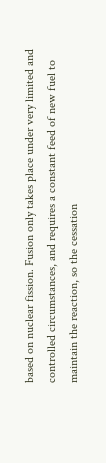based on nuclear fission. Fusion only takes place under very limited and controlled circumstances, and requires a constant feed of new fuel to maintain the reaction, so the cessation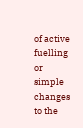of active fuelling or simple changes to the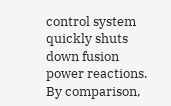control system quickly shuts down fusion power reactions. By comparison,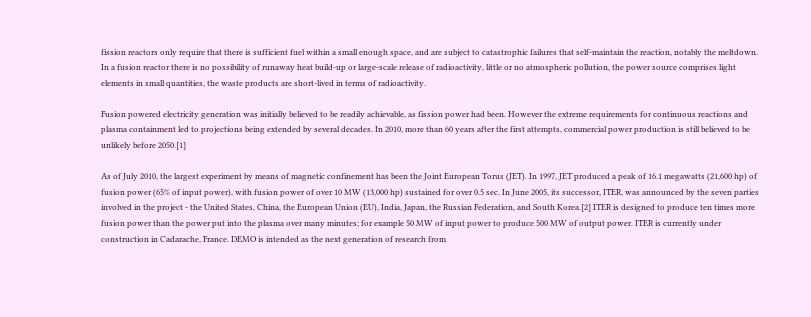fission reactors only require that there is sufficient fuel within a small enough space, and are subject to catastrophic failures that self-maintain the reaction, notably the meltdown. In a fusion reactor there is no possibility of runaway heat build-up or large-scale release of radioactivity, little or no atmospheric pollution, the power source comprises light elements in small quantities, the waste products are short-lived in terms of radioactivity.

Fusion powered electricity generation was initially believed to be readily achievable, as fission power had been. However the extreme requirements for continuous reactions and plasma containment led to projections being extended by several decades. In 2010, more than 60 years after the first attempts, commercial power production is still believed to be unlikely before 2050.[1]

As of July 2010, the largest experiment by means of magnetic confinement has been the Joint European Torus (JET). In 1997, JET produced a peak of 16.1 megawatts (21,600 hp) of fusion power (65% of input power), with fusion power of over 10 MW (13,000 hp) sustained for over 0.5 sec. In June 2005, its successor, ITER, was announced by the seven parties involved in the project - the United States, China, the European Union (EU), India, Japan, the Russian Federation, and South Korea.[2] ITER is designed to produce ten times more fusion power than the power put into the plasma over many minutes; for example 50 MW of input power to produce 500 MW of output power. ITER is currently under construction in Cadarache, France. DEMO is intended as the next generation of research from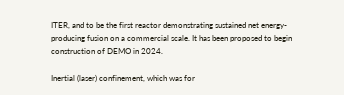ITER, and to be the first reactor demonstrating sustained net energy-producing fusion on a commercial scale. It has been proposed to begin construction of DEMO in 2024.

Inertial (laser) confinement, which was for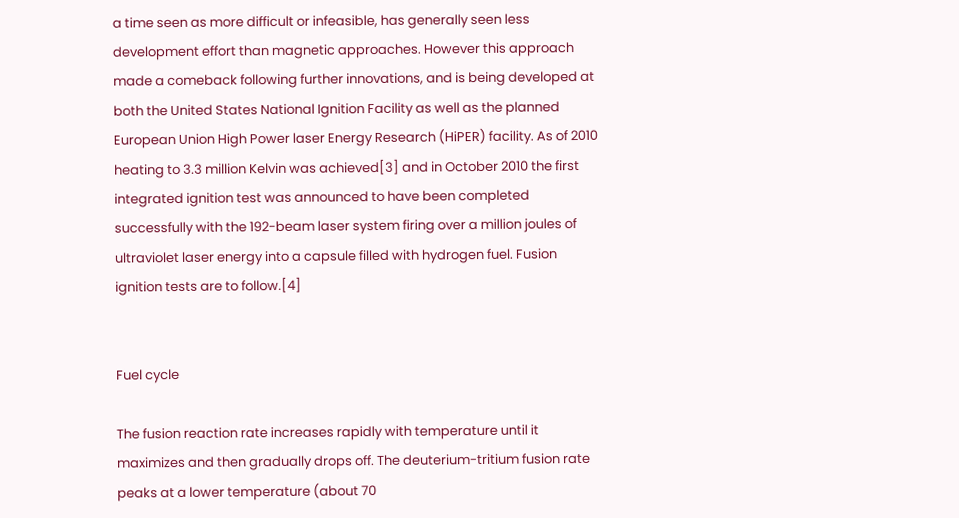a time seen as more difficult or infeasible, has generally seen less development effort than magnetic approaches. However this approach made a comeback following further innovations, and is being developed at both the United States National Ignition Facility as well as the planned European Union High Power laser Energy Research (HiPER) facility. As of 2010 heating to 3.3 million Kelvin was achieved[3] and in October 2010 the first integrated ignition test was announced to have been completed successfully with the 192-beam laser system firing over a million joules of ultraviolet laser energy into a capsule filled with hydrogen fuel. Fusion ignition tests are to follow.[4]


Fuel cycle

The fusion reaction rate increases rapidly with temperature until it maximizes and then gradually drops off. The deuterium-tritium fusion rate peaks at a lower temperature (about 70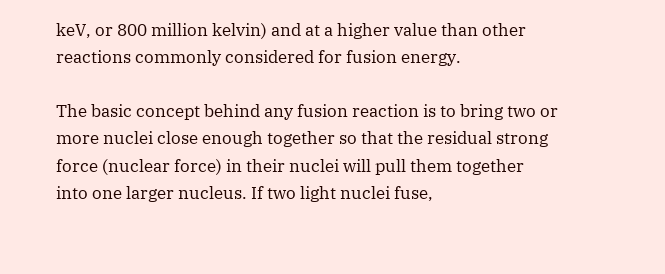keV, or 800 million kelvin) and at a higher value than other reactions commonly considered for fusion energy.

The basic concept behind any fusion reaction is to bring two or more nuclei close enough together so that the residual strong force (nuclear force) in their nuclei will pull them together into one larger nucleus. If two light nuclei fuse,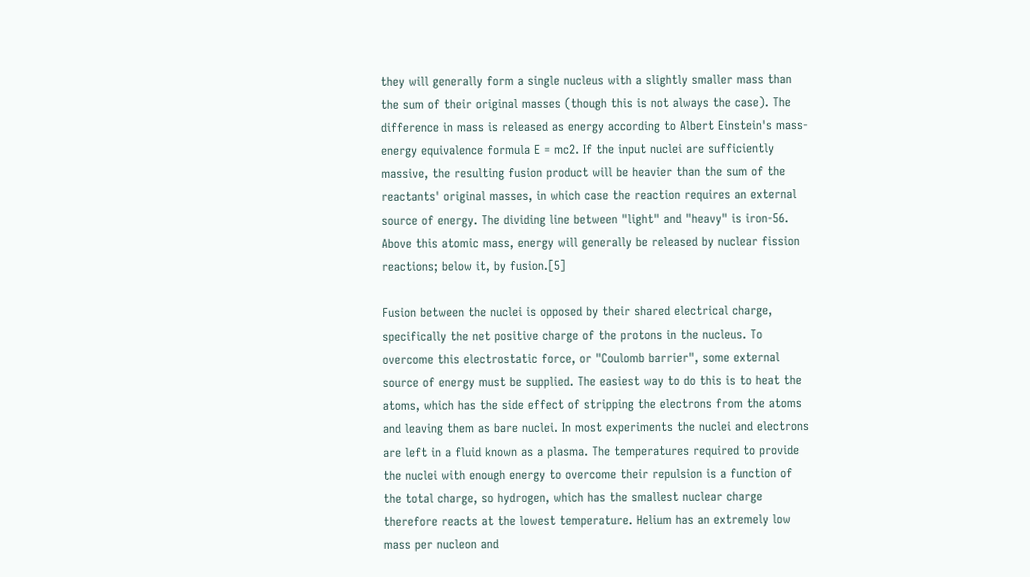they will generally form a single nucleus with a slightly smaller mass than the sum of their original masses (though this is not always the case). The difference in mass is released as energy according to Albert Einstein's mass-energy equivalence formula E = mc2. If the input nuclei are sufficiently massive, the resulting fusion product will be heavier than the sum of the reactants' original masses, in which case the reaction requires an external source of energy. The dividing line between "light" and "heavy" is iron-56. Above this atomic mass, energy will generally be released by nuclear fission reactions; below it, by fusion.[5]

Fusion between the nuclei is opposed by their shared electrical charge, specifically the net positive charge of the protons in the nucleus. To overcome this electrostatic force, or "Coulomb barrier", some external source of energy must be supplied. The easiest way to do this is to heat the atoms, which has the side effect of stripping the electrons from the atoms and leaving them as bare nuclei. In most experiments the nuclei and electrons are left in a fluid known as a plasma. The temperatures required to provide the nuclei with enough energy to overcome their repulsion is a function of the total charge, so hydrogen, which has the smallest nuclear charge therefore reacts at the lowest temperature. Helium has an extremely low mass per nucleon and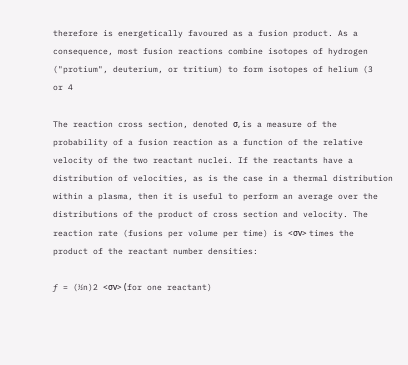therefore is energetically favoured as a fusion product. As a consequence, most fusion reactions combine isotopes of hydrogen ("protium", deuterium, or tritium) to form isotopes of helium (3
or 4

The reaction cross section, denoted σ, is a measure of the probability of a fusion reaction as a function of the relative velocity of the two reactant nuclei. If the reactants have a distribution of velocities, as is the case in a thermal distribution within a plasma, then it is useful to perform an average over the distributions of the product of cross section and velocity. The reaction rate (fusions per volume per time) is <σv> times the product of the reactant number densities:

ƒ = (½n)2 <σv> (for one reactant)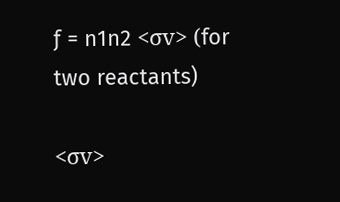ƒ = n1n2 <σv> (for two reactants)

<σv>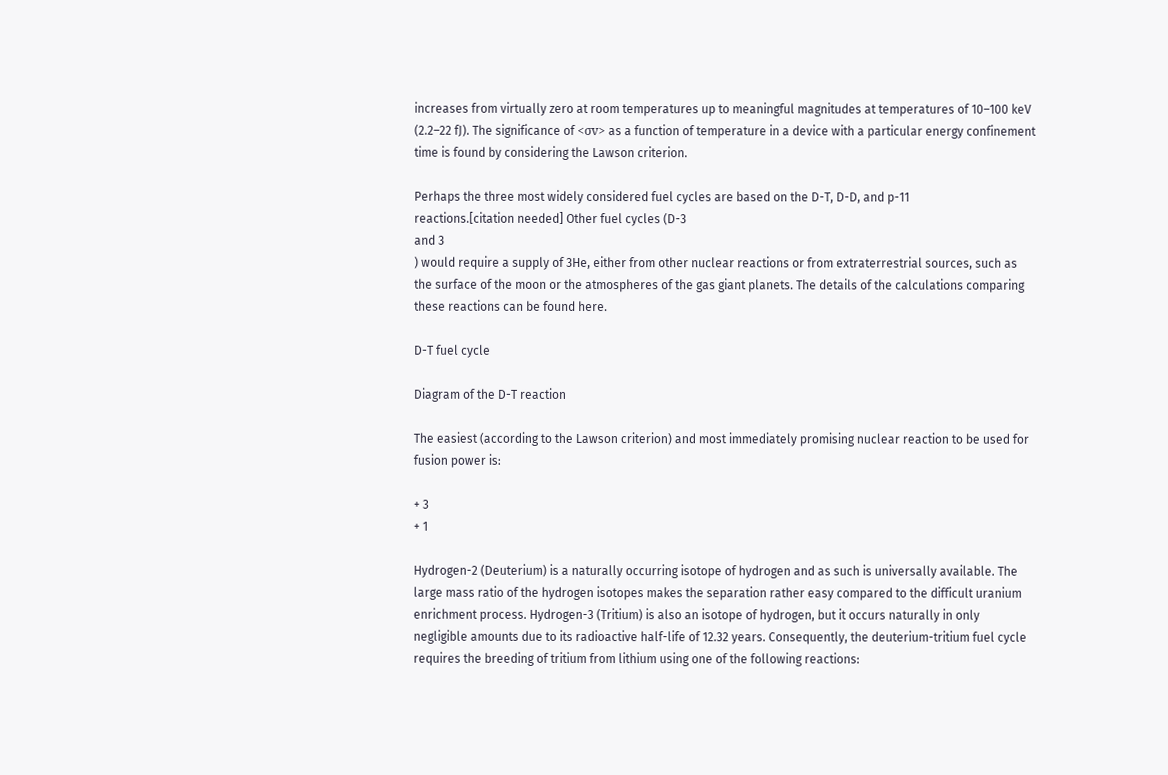increases from virtually zero at room temperatures up to meaningful magnitudes at temperatures of 10–100 keV (2.2–22 fJ). The significance of <σv> as a function of temperature in a device with a particular energy confinement time is found by considering the Lawson criterion.

Perhaps the three most widely considered fuel cycles are based on the D-T, D-D, and p-11
reactions.[citation needed] Other fuel cycles (D-3
and 3
) would require a supply of 3He, either from other nuclear reactions or from extraterrestrial sources, such as the surface of the moon or the atmospheres of the gas giant planets. The details of the calculations comparing these reactions can be found here.

D-T fuel cycle

Diagram of the D-T reaction

The easiest (according to the Lawson criterion) and most immediately promising nuclear reaction to be used for fusion power is:

+ 3
+ 1

Hydrogen-2 (Deuterium) is a naturally occurring isotope of hydrogen and as such is universally available. The large mass ratio of the hydrogen isotopes makes the separation rather easy compared to the difficult uranium enrichment process. Hydrogen-3 (Tritium) is also an isotope of hydrogen, but it occurs naturally in only negligible amounts due to its radioactive half-life of 12.32 years. Consequently, the deuterium-tritium fuel cycle requires the breeding of tritium from lithium using one of the following reactions: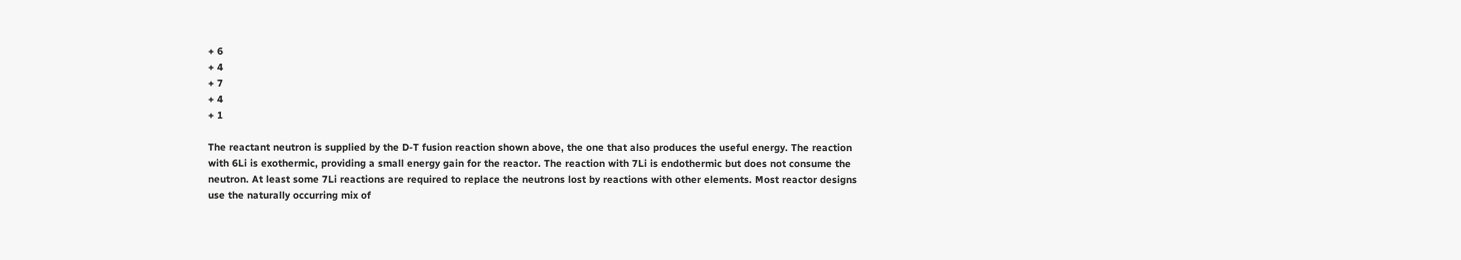+ 6
+ 4
+ 7
+ 4
+ 1

The reactant neutron is supplied by the D-T fusion reaction shown above, the one that also produces the useful energy. The reaction with 6Li is exothermic, providing a small energy gain for the reactor. The reaction with 7Li is endothermic but does not consume the neutron. At least some 7Li reactions are required to replace the neutrons lost by reactions with other elements. Most reactor designs use the naturally occurring mix of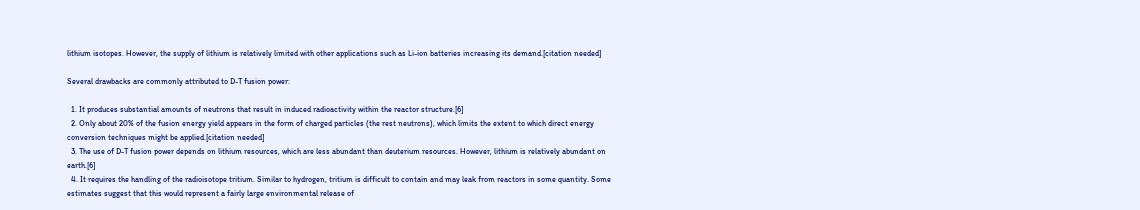lithium isotopes. However, the supply of lithium is relatively limited with other applications such as Li-ion batteries increasing its demand.[citation needed]

Several drawbacks are commonly attributed to D-T fusion power:

  1. It produces substantial amounts of neutrons that result in induced radioactivity within the reactor structure.[6]
  2. Only about 20% of the fusion energy yield appears in the form of charged particles (the rest neutrons), which limits the extent to which direct energy conversion techniques might be applied.[citation needed]
  3. The use of D-T fusion power depends on lithium resources, which are less abundant than deuterium resources. However, lithium is relatively abundant on earth.[6]
  4. It requires the handling of the radioisotope tritium. Similar to hydrogen, tritium is difficult to contain and may leak from reactors in some quantity. Some estimates suggest that this would represent a fairly large environmental release of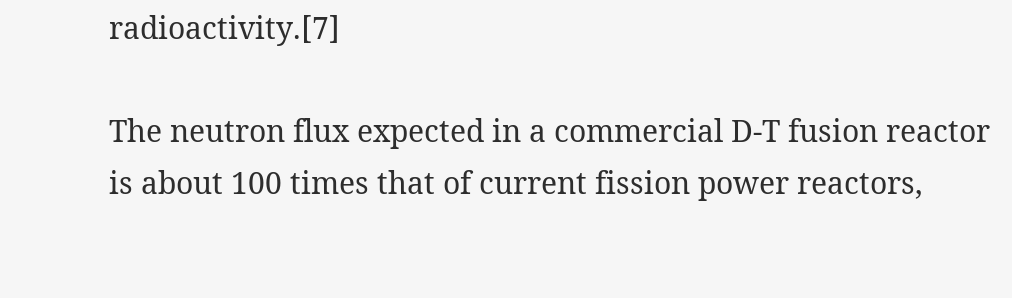radioactivity.[7]

The neutron flux expected in a commercial D-T fusion reactor is about 100 times that of current fission power reactors,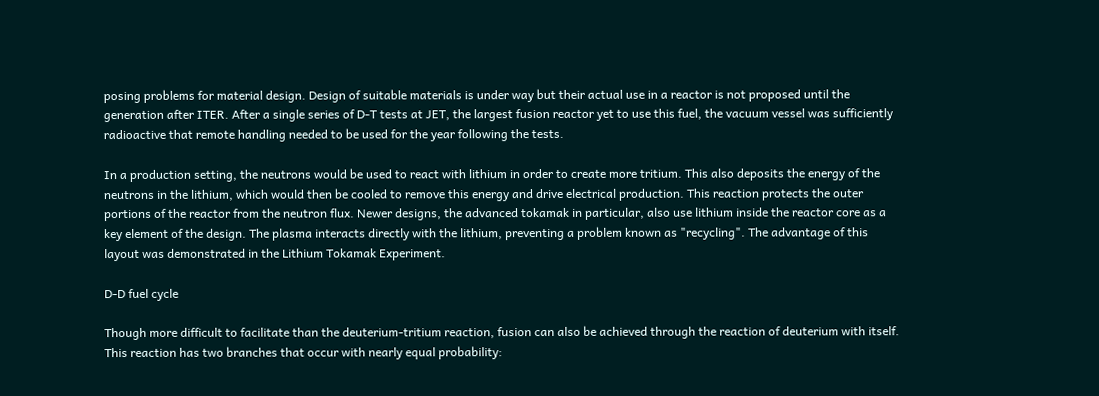posing problems for material design. Design of suitable materials is under way but their actual use in a reactor is not proposed until the generation after ITER. After a single series of D-T tests at JET, the largest fusion reactor yet to use this fuel, the vacuum vessel was sufficiently radioactive that remote handling needed to be used for the year following the tests.

In a production setting, the neutrons would be used to react with lithium in order to create more tritium. This also deposits the energy of the neutrons in the lithium, which would then be cooled to remove this energy and drive electrical production. This reaction protects the outer portions of the reactor from the neutron flux. Newer designs, the advanced tokamak in particular, also use lithium inside the reactor core as a key element of the design. The plasma interacts directly with the lithium, preventing a problem known as "recycling". The advantage of this layout was demonstrated in the Lithium Tokamak Experiment.

D-D fuel cycle

Though more difficult to facilitate than the deuterium-tritium reaction, fusion can also be achieved through the reaction of deuterium with itself. This reaction has two branches that occur with nearly equal probability: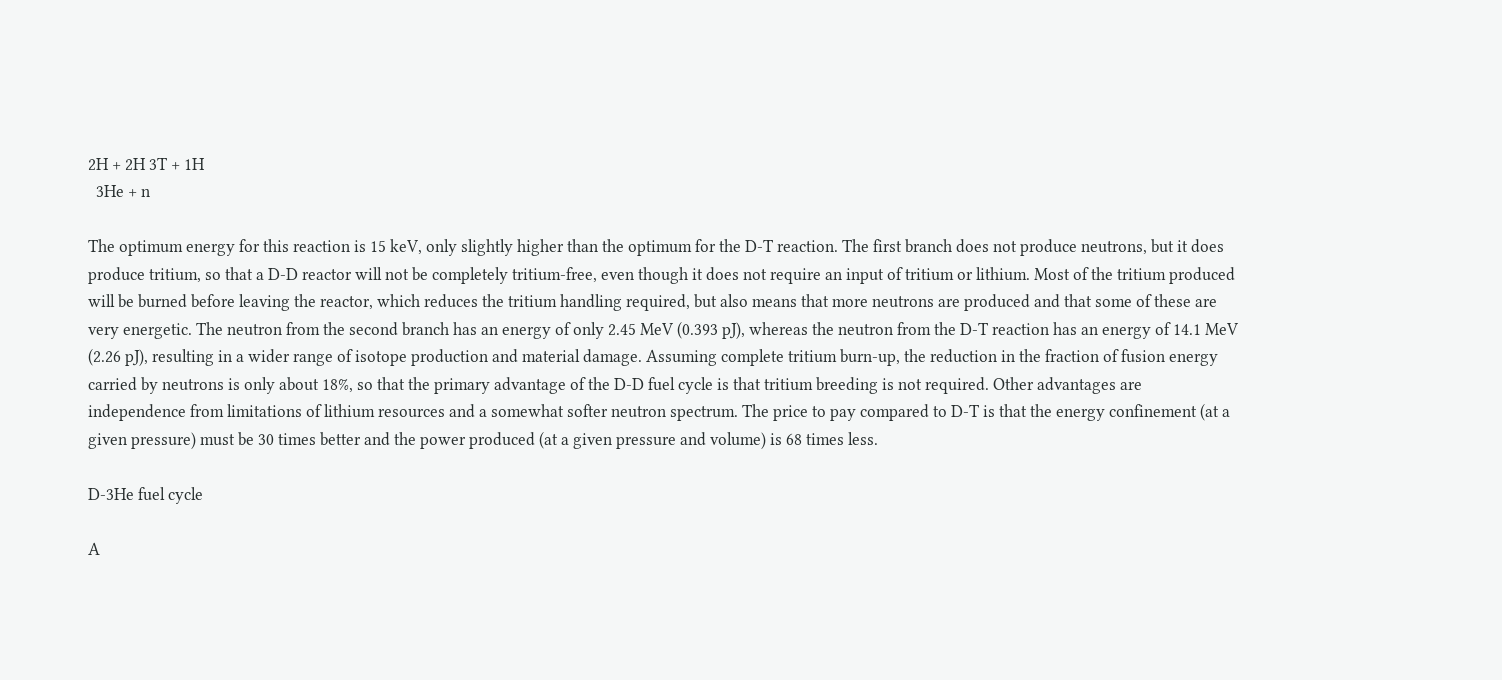2H + 2H 3T + 1H
  3He + n

The optimum energy for this reaction is 15 keV, only slightly higher than the optimum for the D-T reaction. The first branch does not produce neutrons, but it does produce tritium, so that a D-D reactor will not be completely tritium-free, even though it does not require an input of tritium or lithium. Most of the tritium produced will be burned before leaving the reactor, which reduces the tritium handling required, but also means that more neutrons are produced and that some of these are very energetic. The neutron from the second branch has an energy of only 2.45 MeV (0.393 pJ), whereas the neutron from the D-T reaction has an energy of 14.1 MeV (2.26 pJ), resulting in a wider range of isotope production and material damage. Assuming complete tritium burn-up, the reduction in the fraction of fusion energy carried by neutrons is only about 18%, so that the primary advantage of the D-D fuel cycle is that tritium breeding is not required. Other advantages are independence from limitations of lithium resources and a somewhat softer neutron spectrum. The price to pay compared to D-T is that the energy confinement (at a given pressure) must be 30 times better and the power produced (at a given pressure and volume) is 68 times less.

D-3He fuel cycle

A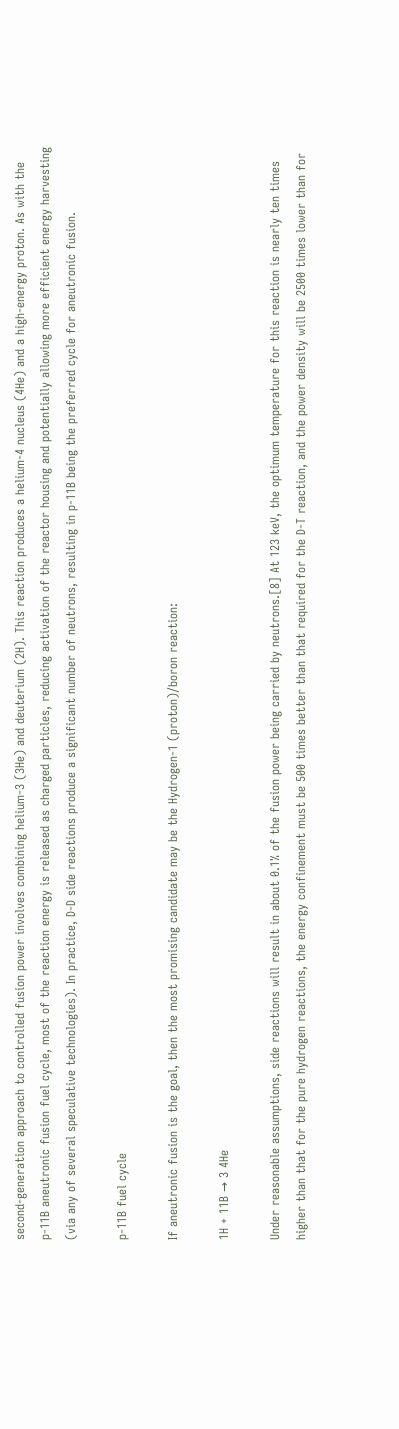second-generation approach to controlled fusion power involves combining helium-3 (3He) and deuterium (2H). This reaction produces a helium-4 nucleus (4He) and a high-energy proton. As with the p-11B aneutronic fusion fuel cycle, most of the reaction energy is released as charged particles, reducing activation of the reactor housing and potentially allowing more efficient energy harvesting (via any of several speculative technologies). In practice, D-D side reactions produce a significant number of neutrons, resulting in p-11B being the preferred cycle for aneutronic fusion.

p-11B fuel cycle

If aneutronic fusion is the goal, then the most promising candidate may be the Hydrogen-1 (proton)/boron reaction:

1H + 11B → 3 4He

Under reasonable assumptions, side reactions will result in about 0.1% of the fusion power being carried by neutrons.[8] At 123 keV, the optimum temperature for this reaction is nearly ten times higher than that for the pure hydrogen reactions, the energy confinement must be 500 times better than that required for the D-T reaction, and the power density will be 2500 times lower than for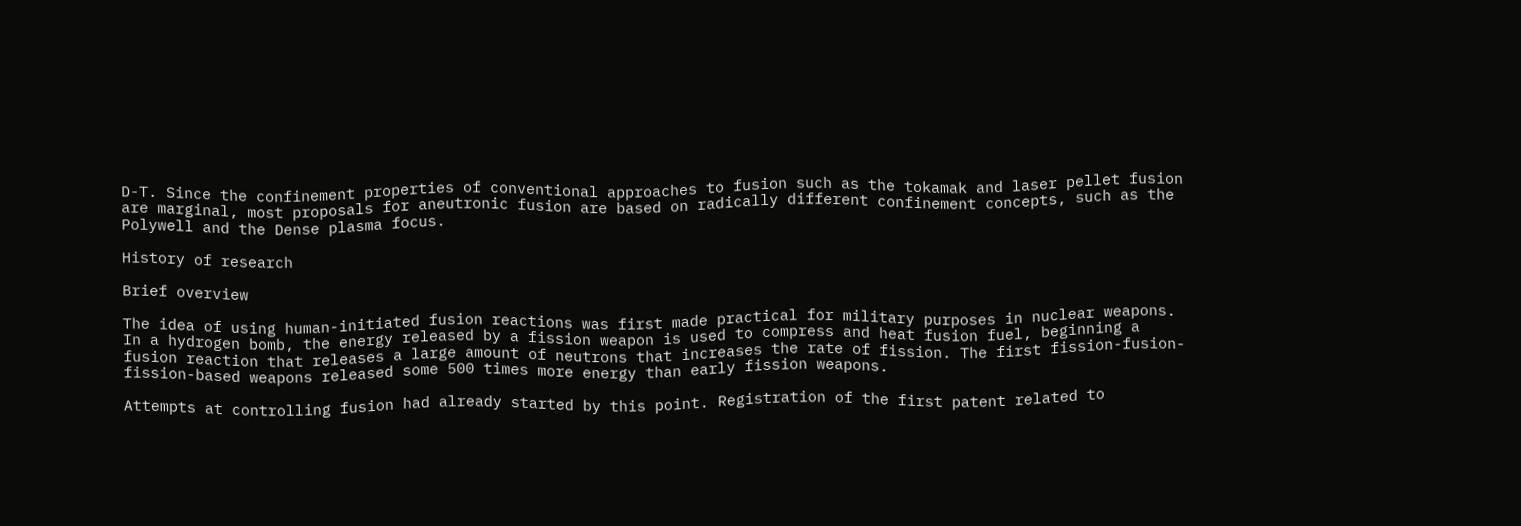D-T. Since the confinement properties of conventional approaches to fusion such as the tokamak and laser pellet fusion are marginal, most proposals for aneutronic fusion are based on radically different confinement concepts, such as the Polywell and the Dense plasma focus.

History of research

Brief overview

The idea of using human-initiated fusion reactions was first made practical for military purposes in nuclear weapons. In a hydrogen bomb, the energy released by a fission weapon is used to compress and heat fusion fuel, beginning a fusion reaction that releases a large amount of neutrons that increases the rate of fission. The first fission-fusion-fission-based weapons released some 500 times more energy than early fission weapons.

Attempts at controlling fusion had already started by this point. Registration of the first patent related to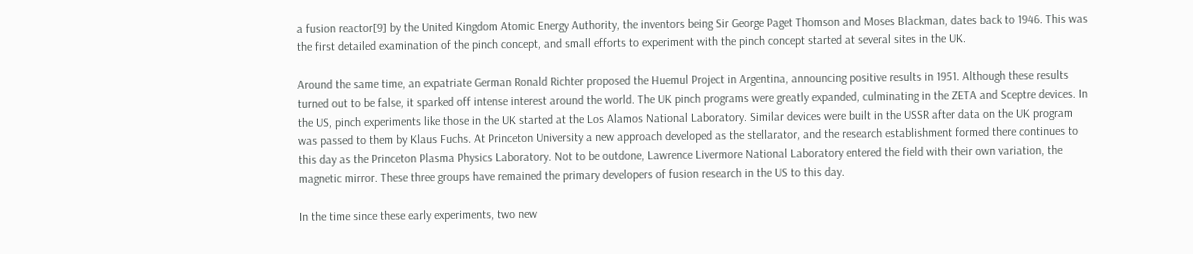a fusion reactor[9] by the United Kingdom Atomic Energy Authority, the inventors being Sir George Paget Thomson and Moses Blackman, dates back to 1946. This was the first detailed examination of the pinch concept, and small efforts to experiment with the pinch concept started at several sites in the UK.

Around the same time, an expatriate German Ronald Richter proposed the Huemul Project in Argentina, announcing positive results in 1951. Although these results turned out to be false, it sparked off intense interest around the world. The UK pinch programs were greatly expanded, culminating in the ZETA and Sceptre devices. In the US, pinch experiments like those in the UK started at the Los Alamos National Laboratory. Similar devices were built in the USSR after data on the UK program was passed to them by Klaus Fuchs. At Princeton University a new approach developed as the stellarator, and the research establishment formed there continues to this day as the Princeton Plasma Physics Laboratory. Not to be outdone, Lawrence Livermore National Laboratory entered the field with their own variation, the magnetic mirror. These three groups have remained the primary developers of fusion research in the US to this day.

In the time since these early experiments, two new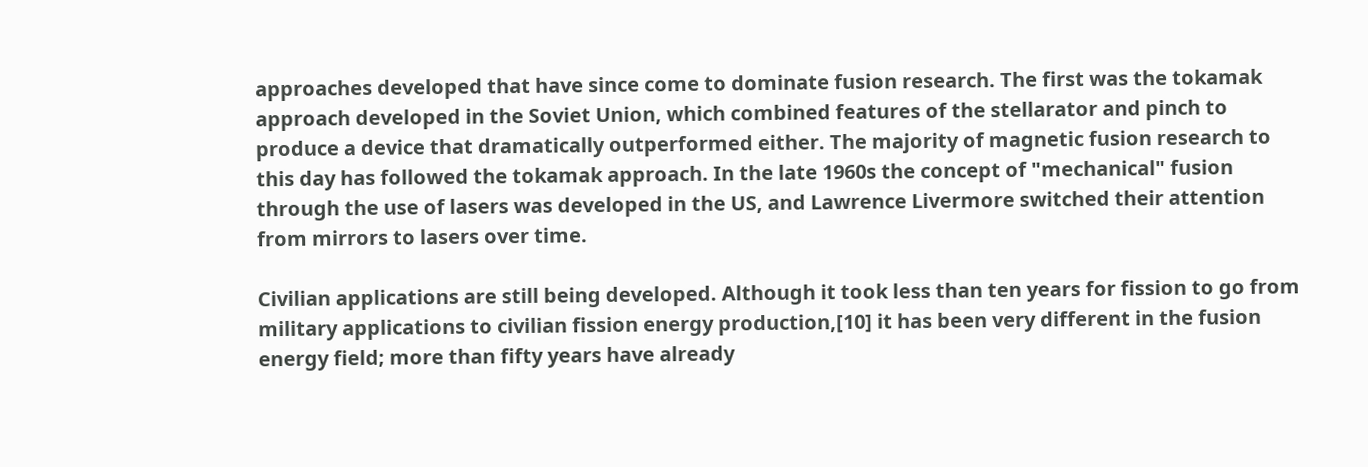approaches developed that have since come to dominate fusion research. The first was the tokamak approach developed in the Soviet Union, which combined features of the stellarator and pinch to produce a device that dramatically outperformed either. The majority of magnetic fusion research to this day has followed the tokamak approach. In the late 1960s the concept of "mechanical" fusion through the use of lasers was developed in the US, and Lawrence Livermore switched their attention from mirrors to lasers over time.

Civilian applications are still being developed. Although it took less than ten years for fission to go from military applications to civilian fission energy production,[10] it has been very different in the fusion energy field; more than fifty years have already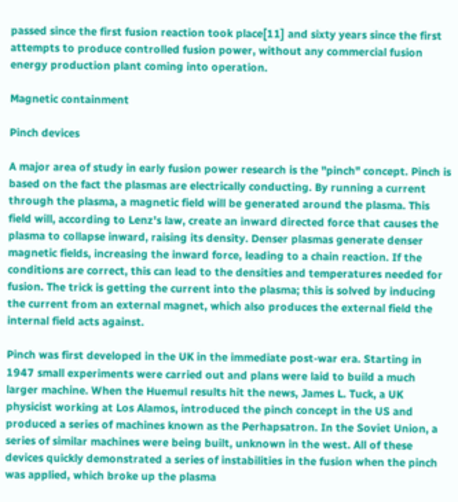passed since the first fusion reaction took place[11] and sixty years since the first attempts to produce controlled fusion power, without any commercial fusion energy production plant coming into operation.

Magnetic containment

Pinch devices

A major area of study in early fusion power research is the "pinch" concept. Pinch is based on the fact the plasmas are electrically conducting. By running a current through the plasma, a magnetic field will be generated around the plasma. This field will, according to Lenz's law, create an inward directed force that causes the plasma to collapse inward, raising its density. Denser plasmas generate denser magnetic fields, increasing the inward force, leading to a chain reaction. If the conditions are correct, this can lead to the densities and temperatures needed for fusion. The trick is getting the current into the plasma; this is solved by inducing the current from an external magnet, which also produces the external field the internal field acts against.

Pinch was first developed in the UK in the immediate post-war era. Starting in 1947 small experiments were carried out and plans were laid to build a much larger machine. When the Huemul results hit the news, James L. Tuck, a UK physicist working at Los Alamos, introduced the pinch concept in the US and produced a series of machines known as the Perhapsatron. In the Soviet Union, a series of similar machines were being built, unknown in the west. All of these devices quickly demonstrated a series of instabilities in the fusion when the pinch was applied, which broke up the plasma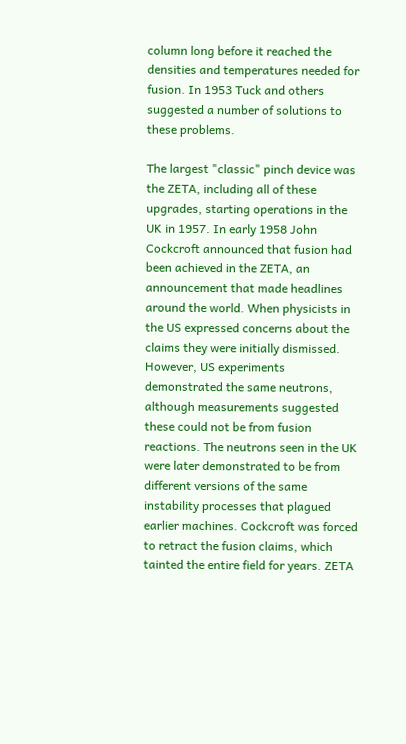column long before it reached the densities and temperatures needed for fusion. In 1953 Tuck and others suggested a number of solutions to these problems.

The largest "classic" pinch device was the ZETA, including all of these upgrades, starting operations in the UK in 1957. In early 1958 John Cockcroft announced that fusion had been achieved in the ZETA, an announcement that made headlines around the world. When physicists in the US expressed concerns about the claims they were initially dismissed. However, US experiments demonstrated the same neutrons, although measurements suggested these could not be from fusion reactions. The neutrons seen in the UK were later demonstrated to be from different versions of the same instability processes that plagued earlier machines. Cockcroft was forced to retract the fusion claims, which tainted the entire field for years. ZETA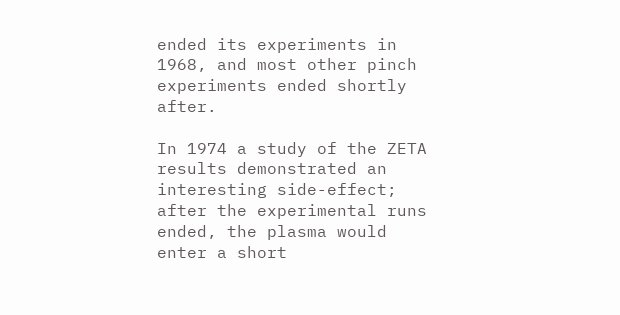ended its experiments in 1968, and most other pinch experiments ended shortly after.

In 1974 a study of the ZETA results demonstrated an interesting side-effect; after the experimental runs ended, the plasma would enter a short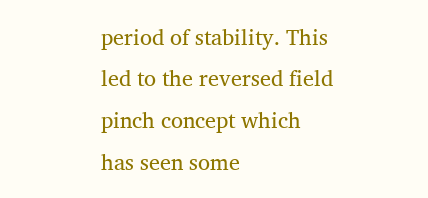period of stability. This led to the reversed field pinch concept which has seen some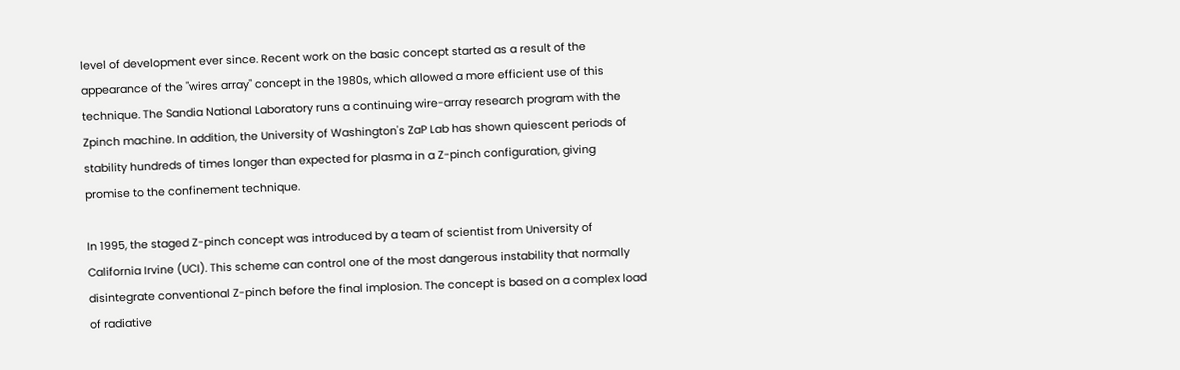level of development ever since. Recent work on the basic concept started as a result of the appearance of the "wires array" concept in the 1980s, which allowed a more efficient use of this technique. The Sandia National Laboratory runs a continuing wire-array research program with the Zpinch machine. In addition, the University of Washington's ZaP Lab has shown quiescent periods of stability hundreds of times longer than expected for plasma in a Z-pinch configuration, giving promise to the confinement technique.

In 1995, the staged Z-pinch concept was introduced by a team of scientist from University of California Irvine (UCI). This scheme can control one of the most dangerous instability that normally disintegrate conventional Z-pinch before the final implosion. The concept is based on a complex load of radiative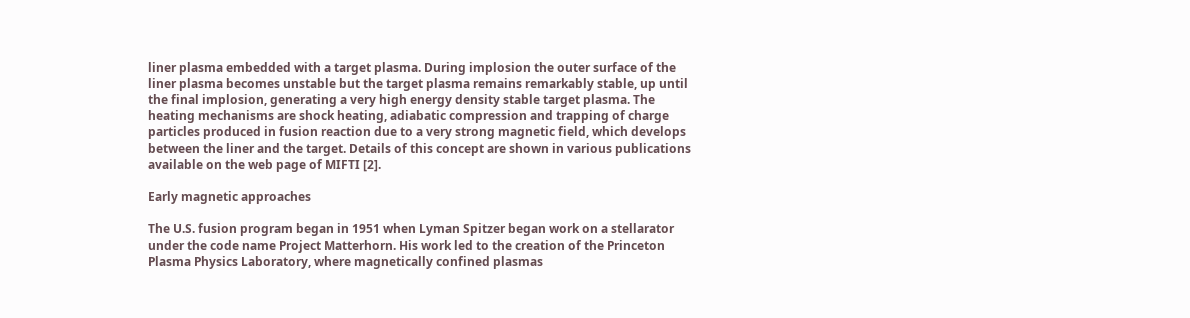liner plasma embedded with a target plasma. During implosion the outer surface of the liner plasma becomes unstable but the target plasma remains remarkably stable, up until the final implosion, generating a very high energy density stable target plasma. The heating mechanisms are shock heating, adiabatic compression and trapping of charge particles produced in fusion reaction due to a very strong magnetic field, which develops between the liner and the target. Details of this concept are shown in various publications available on the web page of MIFTI [2].

Early magnetic approaches

The U.S. fusion program began in 1951 when Lyman Spitzer began work on a stellarator under the code name Project Matterhorn. His work led to the creation of the Princeton Plasma Physics Laboratory, where magnetically confined plasmas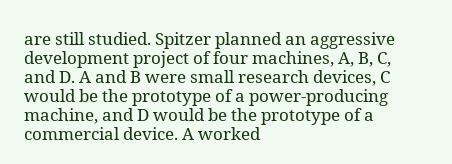are still studied. Spitzer planned an aggressive development project of four machines, A, B, C, and D. A and B were small research devices, C would be the prototype of a power-producing machine, and D would be the prototype of a commercial device. A worked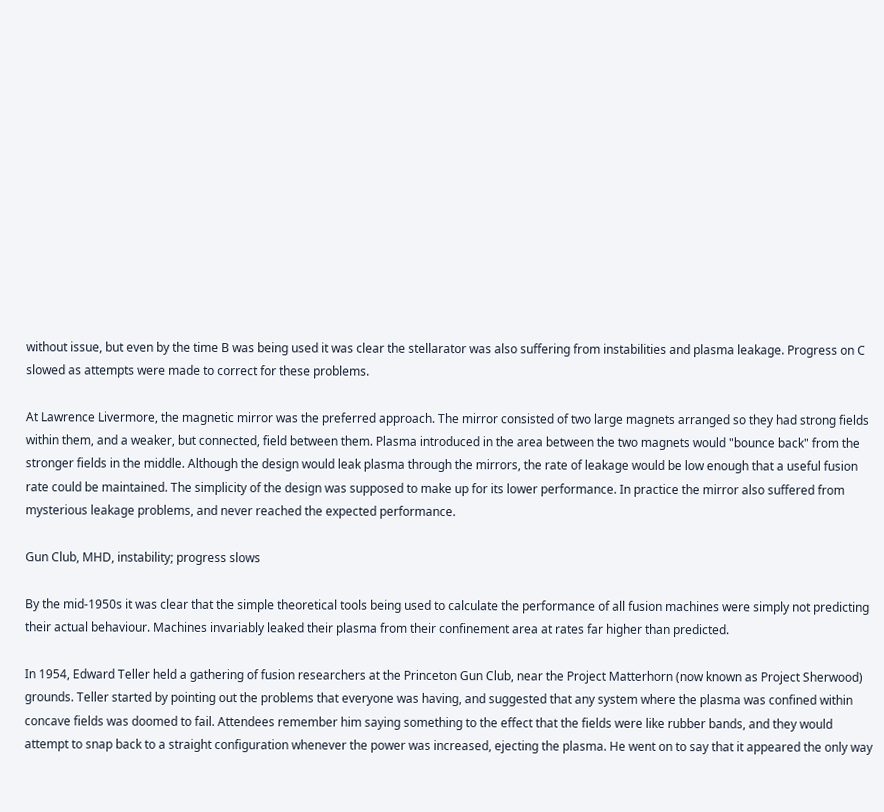without issue, but even by the time B was being used it was clear the stellarator was also suffering from instabilities and plasma leakage. Progress on C slowed as attempts were made to correct for these problems.

At Lawrence Livermore, the magnetic mirror was the preferred approach. The mirror consisted of two large magnets arranged so they had strong fields within them, and a weaker, but connected, field between them. Plasma introduced in the area between the two magnets would "bounce back" from the stronger fields in the middle. Although the design would leak plasma through the mirrors, the rate of leakage would be low enough that a useful fusion rate could be maintained. The simplicity of the design was supposed to make up for its lower performance. In practice the mirror also suffered from mysterious leakage problems, and never reached the expected performance.

Gun Club, MHD, instability; progress slows

By the mid-1950s it was clear that the simple theoretical tools being used to calculate the performance of all fusion machines were simply not predicting their actual behaviour. Machines invariably leaked their plasma from their confinement area at rates far higher than predicted.

In 1954, Edward Teller held a gathering of fusion researchers at the Princeton Gun Club, near the Project Matterhorn (now known as Project Sherwood) grounds. Teller started by pointing out the problems that everyone was having, and suggested that any system where the plasma was confined within concave fields was doomed to fail. Attendees remember him saying something to the effect that the fields were like rubber bands, and they would attempt to snap back to a straight configuration whenever the power was increased, ejecting the plasma. He went on to say that it appeared the only way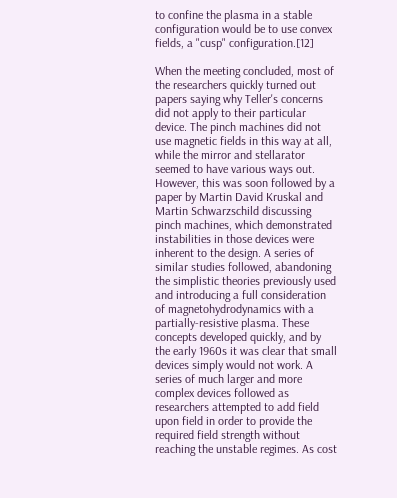to confine the plasma in a stable configuration would be to use convex fields, a "cusp" configuration.[12]

When the meeting concluded, most of the researchers quickly turned out papers saying why Teller's concerns did not apply to their particular device. The pinch machines did not use magnetic fields in this way at all, while the mirror and stellarator seemed to have various ways out. However, this was soon followed by a paper by Martin David Kruskal and Martin Schwarzschild discussing pinch machines, which demonstrated instabilities in those devices were inherent to the design. A series of similar studies followed, abandoning the simplistic theories previously used and introducing a full consideration of magnetohydrodynamics with a partially-resistive plasma. These concepts developed quickly, and by the early 1960s it was clear that small devices simply would not work. A series of much larger and more complex devices followed as researchers attempted to add field upon field in order to provide the required field strength without reaching the unstable regimes. As cost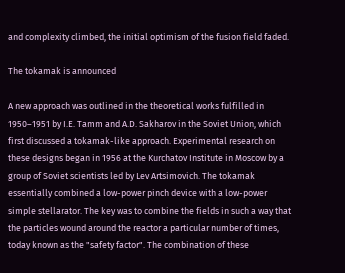and complexity climbed, the initial optimism of the fusion field faded.

The tokamak is announced

A new approach was outlined in the theoretical works fulfilled in 1950–1951 by I.E. Tamm and A.D. Sakharov in the Soviet Union, which first discussed a tokamak-like approach. Experimental research on these designs began in 1956 at the Kurchatov Institute in Moscow by a group of Soviet scientists led by Lev Artsimovich. The tokamak essentially combined a low-power pinch device with a low-power simple stellarator. The key was to combine the fields in such a way that the particles wound around the reactor a particular number of times, today known as the "safety factor". The combination of these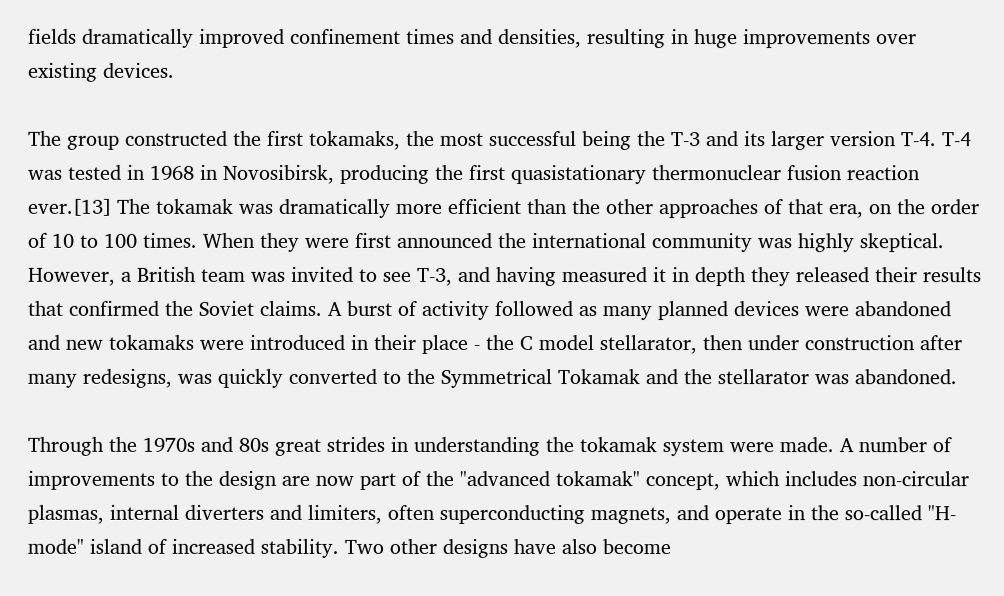fields dramatically improved confinement times and densities, resulting in huge improvements over existing devices.

The group constructed the first tokamaks, the most successful being the T-3 and its larger version T-4. T-4 was tested in 1968 in Novosibirsk, producing the first quasistationary thermonuclear fusion reaction ever.[13] The tokamak was dramatically more efficient than the other approaches of that era, on the order of 10 to 100 times. When they were first announced the international community was highly skeptical. However, a British team was invited to see T-3, and having measured it in depth they released their results that confirmed the Soviet claims. A burst of activity followed as many planned devices were abandoned and new tokamaks were introduced in their place - the C model stellarator, then under construction after many redesigns, was quickly converted to the Symmetrical Tokamak and the stellarator was abandoned.

Through the 1970s and 80s great strides in understanding the tokamak system were made. A number of improvements to the design are now part of the "advanced tokamak" concept, which includes non-circular plasmas, internal diverters and limiters, often superconducting magnets, and operate in the so-called "H-mode" island of increased stability. Two other designs have also become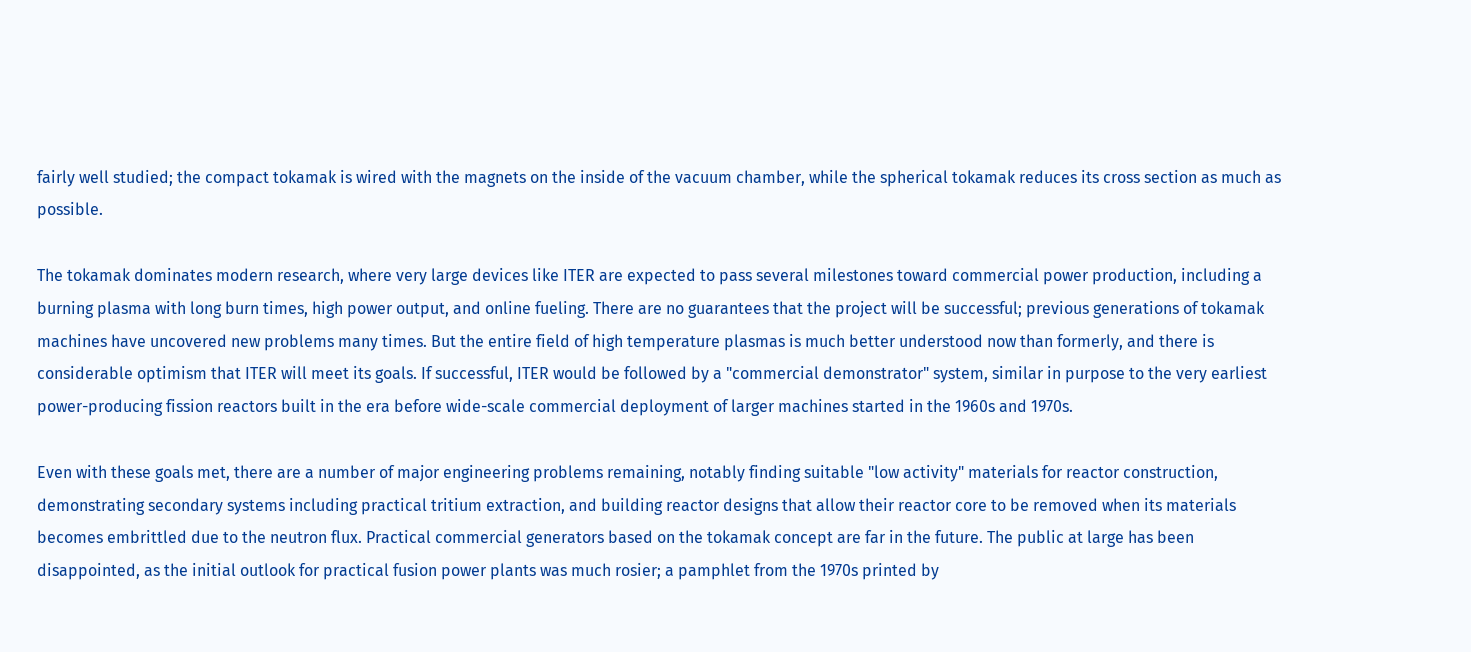fairly well studied; the compact tokamak is wired with the magnets on the inside of the vacuum chamber, while the spherical tokamak reduces its cross section as much as possible.

The tokamak dominates modern research, where very large devices like ITER are expected to pass several milestones toward commercial power production, including a burning plasma with long burn times, high power output, and online fueling. There are no guarantees that the project will be successful; previous generations of tokamak machines have uncovered new problems many times. But the entire field of high temperature plasmas is much better understood now than formerly, and there is considerable optimism that ITER will meet its goals. If successful, ITER would be followed by a "commercial demonstrator" system, similar in purpose to the very earliest power-producing fission reactors built in the era before wide-scale commercial deployment of larger machines started in the 1960s and 1970s.

Even with these goals met, there are a number of major engineering problems remaining, notably finding suitable "low activity" materials for reactor construction, demonstrating secondary systems including practical tritium extraction, and building reactor designs that allow their reactor core to be removed when its materials becomes embrittled due to the neutron flux. Practical commercial generators based on the tokamak concept are far in the future. The public at large has been disappointed, as the initial outlook for practical fusion power plants was much rosier; a pamphlet from the 1970s printed by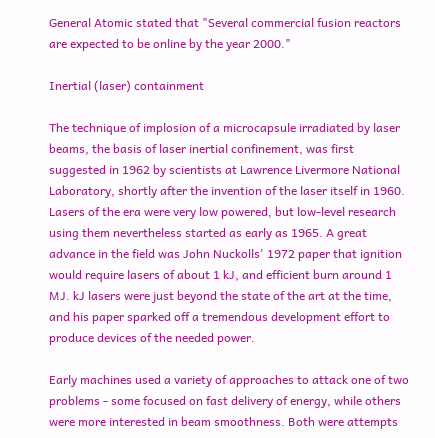General Atomic stated that "Several commercial fusion reactors are expected to be online by the year 2000."

Inertial (laser) containment

The technique of implosion of a microcapsule irradiated by laser beams, the basis of laser inertial confinement, was first suggested in 1962 by scientists at Lawrence Livermore National Laboratory, shortly after the invention of the laser itself in 1960. Lasers of the era were very low powered, but low-level research using them nevertheless started as early as 1965. A great advance in the field was John Nuckolls' 1972 paper that ignition would require lasers of about 1 kJ, and efficient burn around 1 MJ. kJ lasers were just beyond the state of the art at the time, and his paper sparked off a tremendous development effort to produce devices of the needed power.

Early machines used a variety of approaches to attack one of two problems - some focused on fast delivery of energy, while others were more interested in beam smoothness. Both were attempts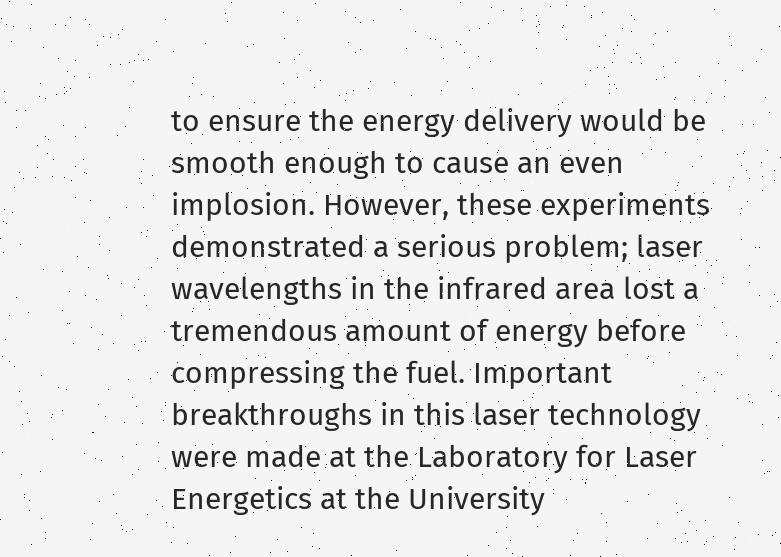to ensure the energy delivery would be smooth enough to cause an even implosion. However, these experiments demonstrated a serious problem; laser wavelengths in the infrared area lost a tremendous amount of energy before compressing the fuel. Important breakthroughs in this laser technology were made at the Laboratory for Laser Energetics at the University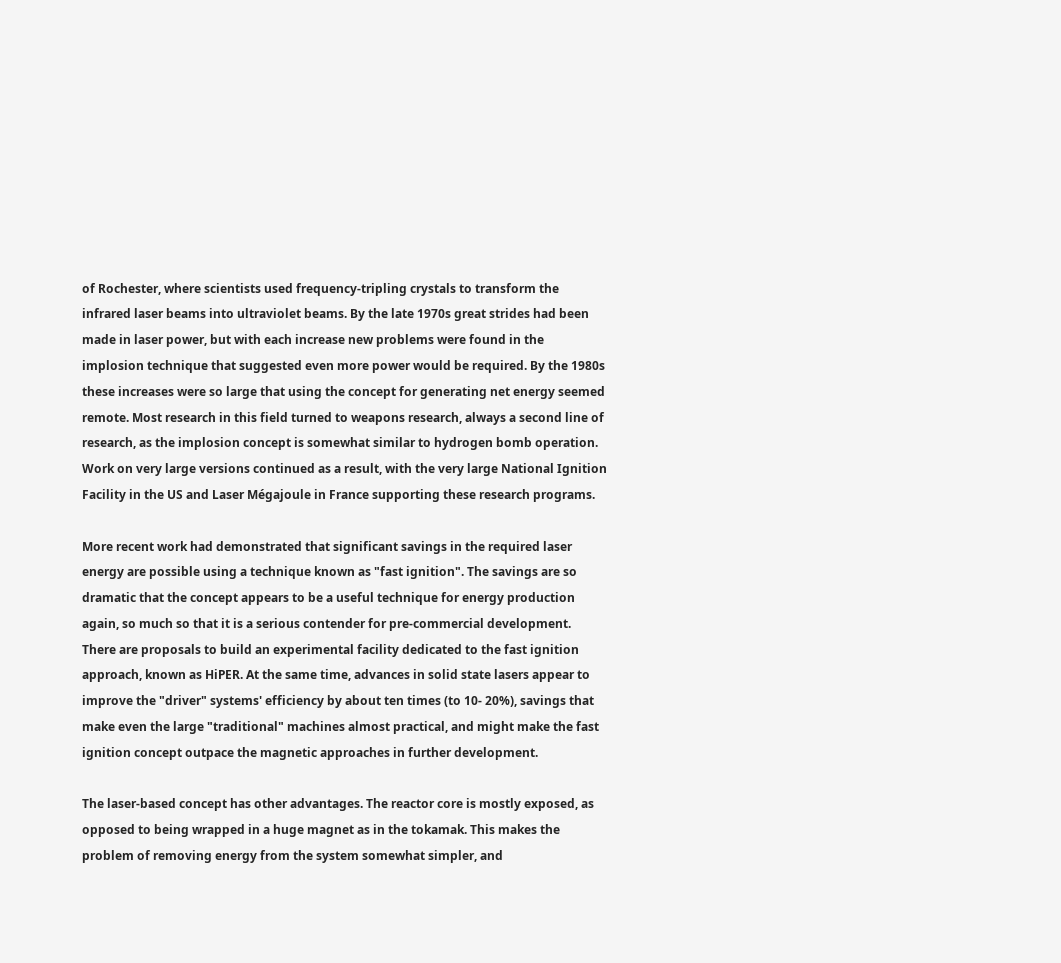of Rochester, where scientists used frequency-tripling crystals to transform the infrared laser beams into ultraviolet beams. By the late 1970s great strides had been made in laser power, but with each increase new problems were found in the implosion technique that suggested even more power would be required. By the 1980s these increases were so large that using the concept for generating net energy seemed remote. Most research in this field turned to weapons research, always a second line of research, as the implosion concept is somewhat similar to hydrogen bomb operation. Work on very large versions continued as a result, with the very large National Ignition Facility in the US and Laser Mégajoule in France supporting these research programs.

More recent work had demonstrated that significant savings in the required laser energy are possible using a technique known as "fast ignition". The savings are so dramatic that the concept appears to be a useful technique for energy production again, so much so that it is a serious contender for pre-commercial development. There are proposals to build an experimental facility dedicated to the fast ignition approach, known as HiPER. At the same time, advances in solid state lasers appear to improve the "driver" systems' efficiency by about ten times (to 10- 20%), savings that make even the large "traditional" machines almost practical, and might make the fast ignition concept outpace the magnetic approaches in further development.

The laser-based concept has other advantages. The reactor core is mostly exposed, as opposed to being wrapped in a huge magnet as in the tokamak. This makes the problem of removing energy from the system somewhat simpler, and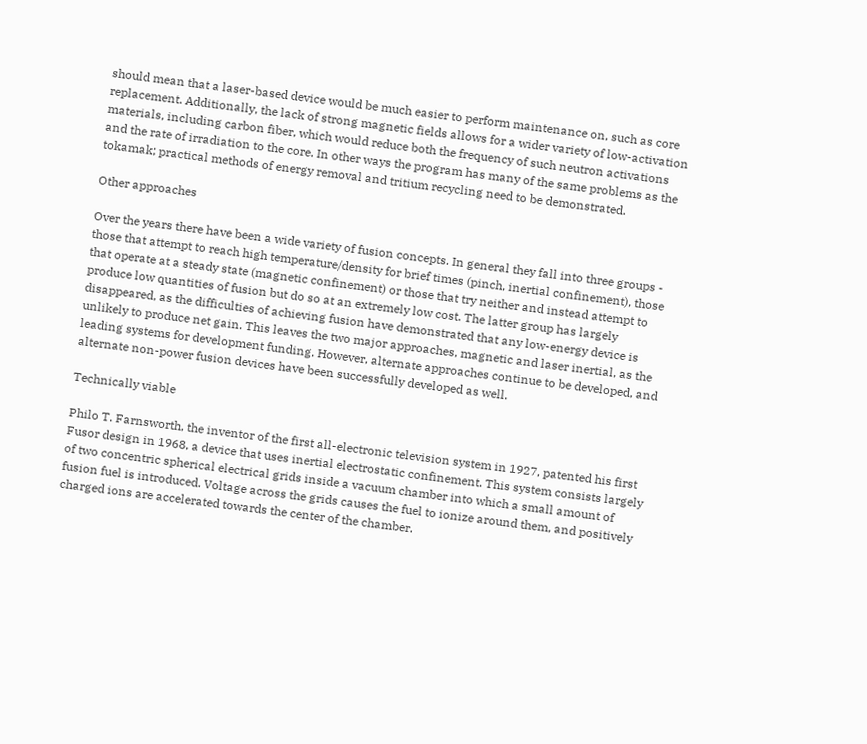should mean that a laser-based device would be much easier to perform maintenance on, such as core replacement. Additionally, the lack of strong magnetic fields allows for a wider variety of low-activation materials, including carbon fiber, which would reduce both the frequency of such neutron activations and the rate of irradiation to the core. In other ways the program has many of the same problems as the tokamak; practical methods of energy removal and tritium recycling need to be demonstrated.

Other approaches

Over the years there have been a wide variety of fusion concepts. In general they fall into three groups - those that attempt to reach high temperature/density for brief times (pinch, inertial confinement), those that operate at a steady state (magnetic confinement) or those that try neither and instead attempt to produce low quantities of fusion but do so at an extremely low cost. The latter group has largely disappeared, as the difficulties of achieving fusion have demonstrated that any low-energy device is unlikely to produce net gain. This leaves the two major approaches, magnetic and laser inertial, as the leading systems for development funding. However, alternate approaches continue to be developed, and alternate non-power fusion devices have been successfully developed as well.

Technically viable

Philo T. Farnsworth, the inventor of the first all-electronic television system in 1927, patented his first Fusor design in 1968, a device that uses inertial electrostatic confinement. This system consists largely of two concentric spherical electrical grids inside a vacuum chamber into which a small amount of fusion fuel is introduced. Voltage across the grids causes the fuel to ionize around them, and positively charged ions are accelerated towards the center of the chamber.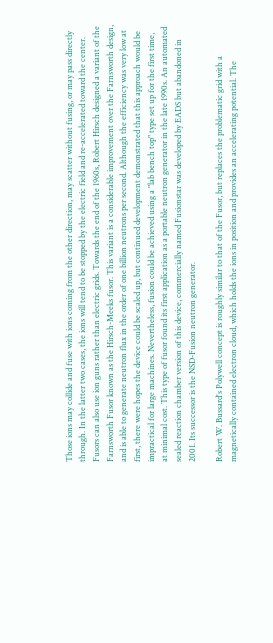Those ions may collide and fuse with ions coming from the other direction, may scatter without fusing, or may pass directly through. In the latter two cases, the ions will tend to be stopped by the electric field and re-accelerated toward the center. Fusors can also use ion guns rather than electric grids. Towards the end of the 1960s, Robert Hirsch designed a variant of the Farnsworth Fusor known as the Hirsch-Meeks fusor. This variant is a considerable improvement over the Farnsworth design, and is able to generate neutron flux in the order of one billion neutrons per second. Although the efficiency was very low at first, there were hopes the device could be scaled up, but continued development demonstrated that this approach would be impractical for large machines. Nevertheless, fusion could be achieved using a "lab bench top" type set up for the first time, at minimal cost. This type of fusor found its first application as a portable neutron generator in the late 1990s. An automated sealed reaction chamber version of this device, commercially named Fusionstar was developed by EADS but abandoned in 2001. Its successor is the NSD-Fusion neutron generator.

Robert W. Bussard's Polywell concept is roughly similar to that of the Fusor, but replaces the problematic grid with a magnetically contained electron cloud, which holds the ions in position and provides an accelerating potential. The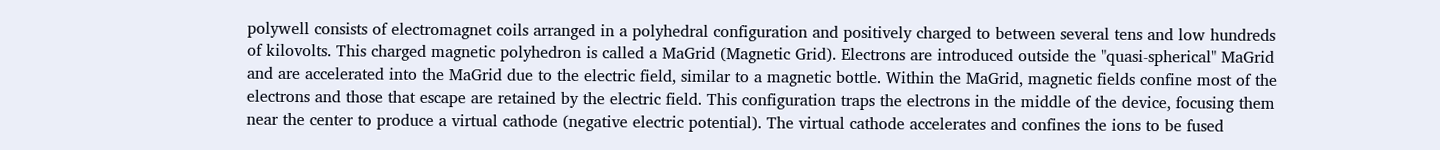polywell consists of electromagnet coils arranged in a polyhedral configuration and positively charged to between several tens and low hundreds of kilovolts. This charged magnetic polyhedron is called a MaGrid (Magnetic Grid). Electrons are introduced outside the "quasi-spherical" MaGrid and are accelerated into the MaGrid due to the electric field, similar to a magnetic bottle. Within the MaGrid, magnetic fields confine most of the electrons and those that escape are retained by the electric field. This configuration traps the electrons in the middle of the device, focusing them near the center to produce a virtual cathode (negative electric potential). The virtual cathode accelerates and confines the ions to be fused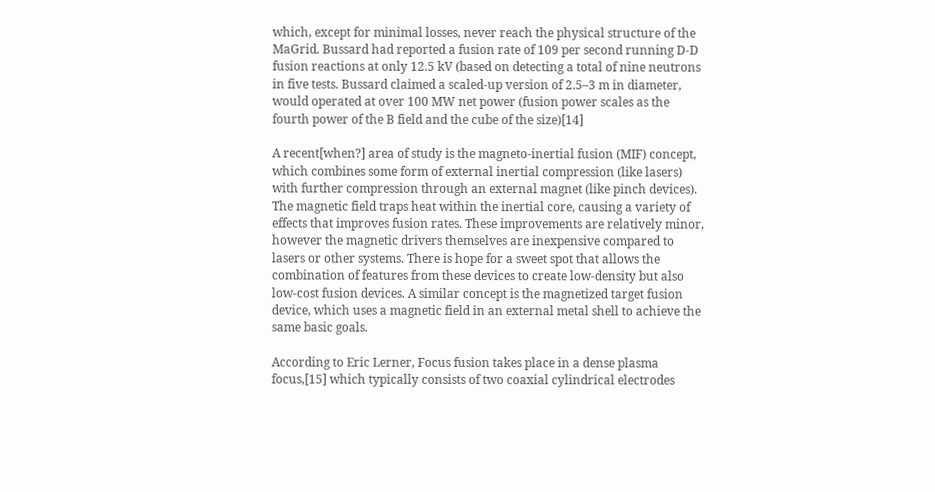which, except for minimal losses, never reach the physical structure of the MaGrid. Bussard had reported a fusion rate of 109 per second running D-D fusion reactions at only 12.5 kV (based on detecting a total of nine neutrons in five tests. Bussard claimed a scaled-up version of 2.5–3 m in diameter, would operated at over 100 MW net power (fusion power scales as the fourth power of the B field and the cube of the size)[14]

A recent[when?] area of study is the magneto-inertial fusion (MIF) concept, which combines some form of external inertial compression (like lasers) with further compression through an external magnet (like pinch devices). The magnetic field traps heat within the inertial core, causing a variety of effects that improves fusion rates. These improvements are relatively minor, however the magnetic drivers themselves are inexpensive compared to lasers or other systems. There is hope for a sweet spot that allows the combination of features from these devices to create low-density but also low-cost fusion devices. A similar concept is the magnetized target fusion device, which uses a magnetic field in an external metal shell to achieve the same basic goals.

According to Eric Lerner, Focus fusion takes place in a dense plasma focus,[15] which typically consists of two coaxial cylindrical electrodes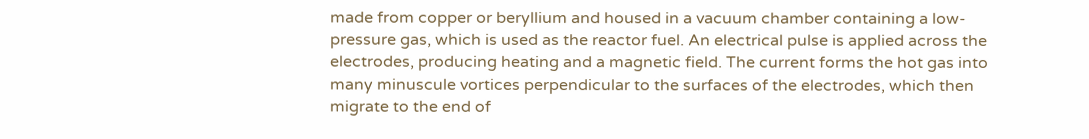made from copper or beryllium and housed in a vacuum chamber containing a low-pressure gas, which is used as the reactor fuel. An electrical pulse is applied across the electrodes, producing heating and a magnetic field. The current forms the hot gas into many minuscule vortices perpendicular to the surfaces of the electrodes, which then migrate to the end of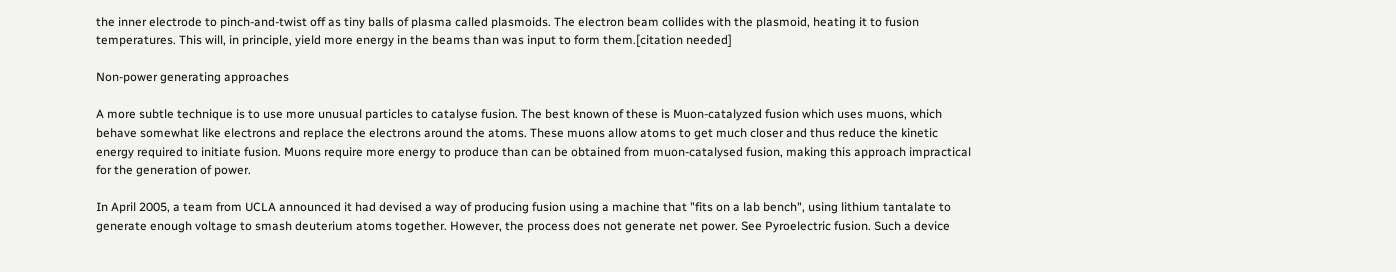the inner electrode to pinch-and-twist off as tiny balls of plasma called plasmoids. The electron beam collides with the plasmoid, heating it to fusion temperatures. This will, in principle, yield more energy in the beams than was input to form them.[citation needed]

Non-power generating approaches

A more subtle technique is to use more unusual particles to catalyse fusion. The best known of these is Muon-catalyzed fusion which uses muons, which behave somewhat like electrons and replace the electrons around the atoms. These muons allow atoms to get much closer and thus reduce the kinetic energy required to initiate fusion. Muons require more energy to produce than can be obtained from muon-catalysed fusion, making this approach impractical for the generation of power.

In April 2005, a team from UCLA announced it had devised a way of producing fusion using a machine that "fits on a lab bench", using lithium tantalate to generate enough voltage to smash deuterium atoms together. However, the process does not generate net power. See Pyroelectric fusion. Such a device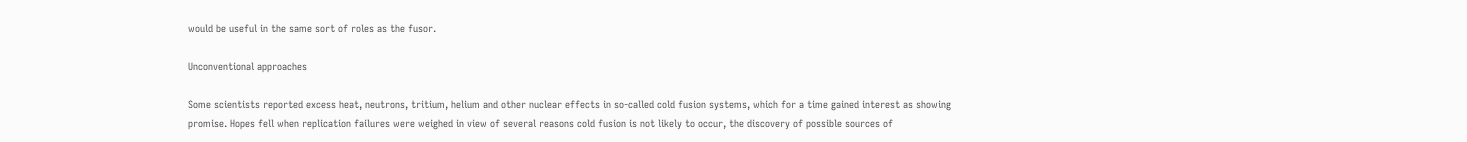would be useful in the same sort of roles as the fusor.

Unconventional approaches

Some scientists reported excess heat, neutrons, tritium, helium and other nuclear effects in so-called cold fusion systems, which for a time gained interest as showing promise. Hopes fell when replication failures were weighed in view of several reasons cold fusion is not likely to occur, the discovery of possible sources of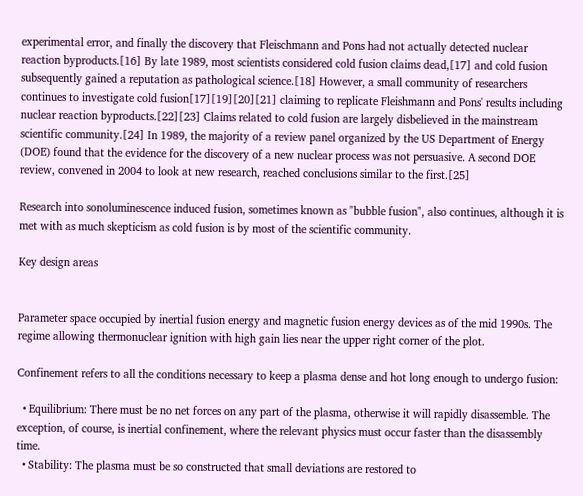experimental error, and finally the discovery that Fleischmann and Pons had not actually detected nuclear reaction byproducts.[16] By late 1989, most scientists considered cold fusion claims dead,[17] and cold fusion subsequently gained a reputation as pathological science.[18] However, a small community of researchers continues to investigate cold fusion[17][19][20][21] claiming to replicate Fleishmann and Pons' results including nuclear reaction byproducts.[22][23] Claims related to cold fusion are largely disbelieved in the mainstream scientific community.[24] In 1989, the majority of a review panel organized by the US Department of Energy (DOE) found that the evidence for the discovery of a new nuclear process was not persuasive. A second DOE review, convened in 2004 to look at new research, reached conclusions similar to the first.[25]

Research into sonoluminescence induced fusion, sometimes known as "bubble fusion", also continues, although it is met with as much skepticism as cold fusion is by most of the scientific community.

Key design areas


Parameter space occupied by inertial fusion energy and magnetic fusion energy devices as of the mid 1990s. The regime allowing thermonuclear ignition with high gain lies near the upper right corner of the plot.

Confinement refers to all the conditions necessary to keep a plasma dense and hot long enough to undergo fusion:

  • Equilibrium: There must be no net forces on any part of the plasma, otherwise it will rapidly disassemble. The exception, of course, is inertial confinement, where the relevant physics must occur faster than the disassembly time.
  • Stability: The plasma must be so constructed that small deviations are restored to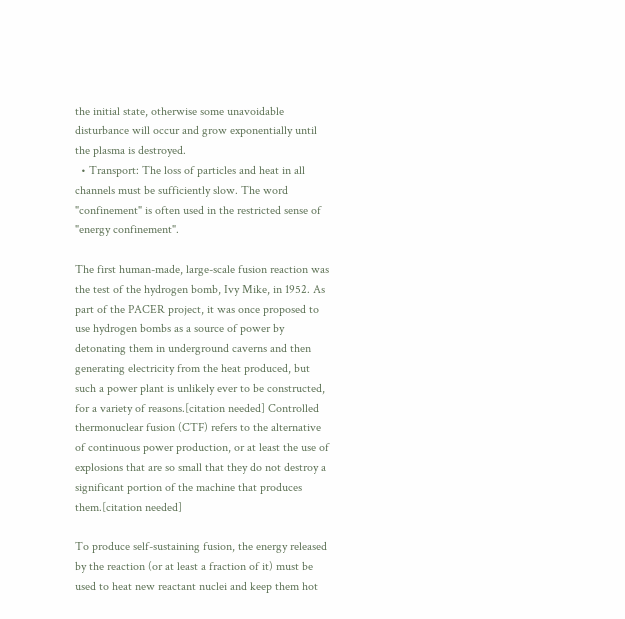the initial state, otherwise some unavoidable disturbance will occur and grow exponentially until the plasma is destroyed.
  • Transport: The loss of particles and heat in all channels must be sufficiently slow. The word "confinement" is often used in the restricted sense of "energy confinement".

The first human-made, large-scale fusion reaction was the test of the hydrogen bomb, Ivy Mike, in 1952. As part of the PACER project, it was once proposed to use hydrogen bombs as a source of power by detonating them in underground caverns and then generating electricity from the heat produced, but such a power plant is unlikely ever to be constructed, for a variety of reasons.[citation needed] Controlled thermonuclear fusion (CTF) refers to the alternative of continuous power production, or at least the use of explosions that are so small that they do not destroy a significant portion of the machine that produces them.[citation needed]

To produce self-sustaining fusion, the energy released by the reaction (or at least a fraction of it) must be used to heat new reactant nuclei and keep them hot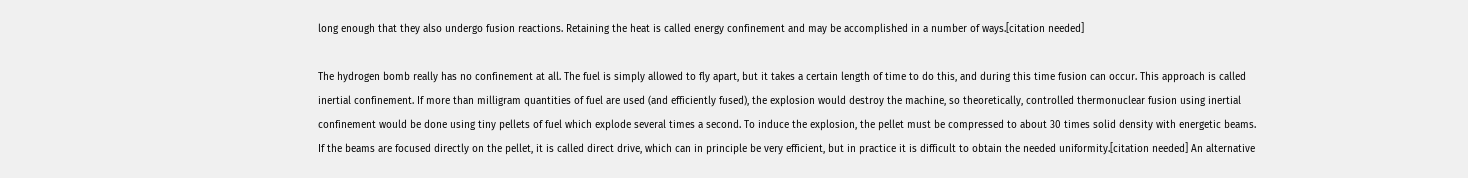long enough that they also undergo fusion reactions. Retaining the heat is called energy confinement and may be accomplished in a number of ways.[citation needed]

The hydrogen bomb really has no confinement at all. The fuel is simply allowed to fly apart, but it takes a certain length of time to do this, and during this time fusion can occur. This approach is called inertial confinement. If more than milligram quantities of fuel are used (and efficiently fused), the explosion would destroy the machine, so theoretically, controlled thermonuclear fusion using inertial confinement would be done using tiny pellets of fuel which explode several times a second. To induce the explosion, the pellet must be compressed to about 30 times solid density with energetic beams. If the beams are focused directly on the pellet, it is called direct drive, which can in principle be very efficient, but in practice it is difficult to obtain the needed uniformity.[citation needed] An alternative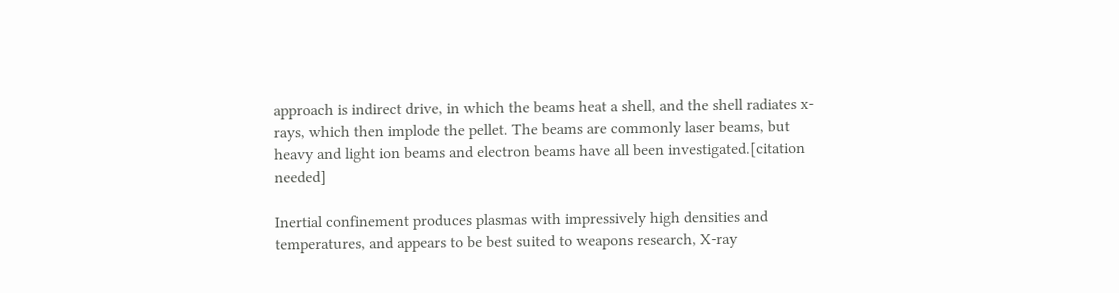approach is indirect drive, in which the beams heat a shell, and the shell radiates x-rays, which then implode the pellet. The beams are commonly laser beams, but heavy and light ion beams and electron beams have all been investigated.[citation needed]

Inertial confinement produces plasmas with impressively high densities and temperatures, and appears to be best suited to weapons research, X-ray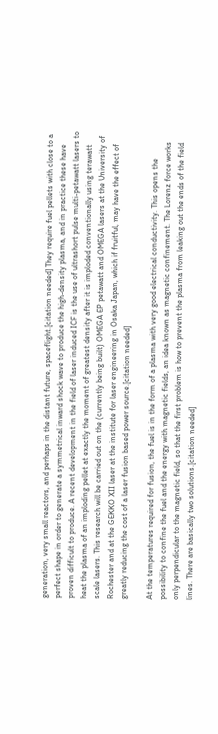generation, very small reactors, and perhaps in the distant future, spaceflight.[citation needed] They require fuel pellets with close to a perfect shape in order to generate a symmetrical inward shock wave to produce the high-density plasma, and in practice these have proven difficult to produce. A recent development in the field of laser induced ICF is the use of ultrashort pulse multi-petawatt lasers to heat the plasma of an imploding pellet at exactly the moment of greatest density after it is imploded conventionally using terawatt scale lasers. This research will be carried out on the (currently being built) OMEGA EP petawatt and OMEGA lasers at the University of Rochester and at the GEKKO XII laser at the institute for laser engineering in Osaka Japan, which if fruitful, may have the effect of greatly reducing the cost of a laser fusion based power source.[citation needed]

At the temperatures required for fusion, the fuel is in the form of a plasma with very good electrical conductivity. This opens the possibility to confine the fuel and the energy with magnetic fields, an idea known as magnetic confinement. The Lorenz force works only perpendicular to the magnetic field, so that the first problem is how to prevent the plasma from leaking out the ends of the field lines. There are basically two solutions.[citation needed]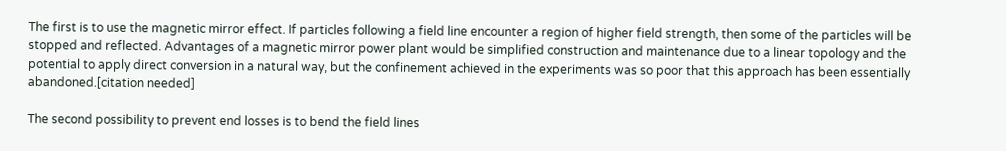The first is to use the magnetic mirror effect. If particles following a field line encounter a region of higher field strength, then some of the particles will be stopped and reflected. Advantages of a magnetic mirror power plant would be simplified construction and maintenance due to a linear topology and the potential to apply direct conversion in a natural way, but the confinement achieved in the experiments was so poor that this approach has been essentially abandoned.[citation needed]

The second possibility to prevent end losses is to bend the field lines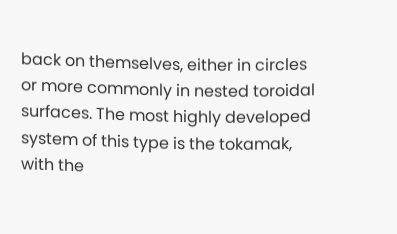back on themselves, either in circles or more commonly in nested toroidal surfaces. The most highly developed system of this type is the tokamak, with the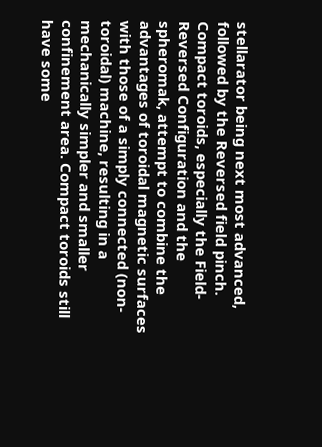stellarator being next most advanced, followed by the Reversed field pinch. Compact toroids, especially the Field-Reversed Configuration and the spheromak, attempt to combine the advantages of toroidal magnetic surfaces with those of a simply connected (non-toroidal) machine, resulting in a mechanically simpler and smaller confinement area. Compact toroids still have some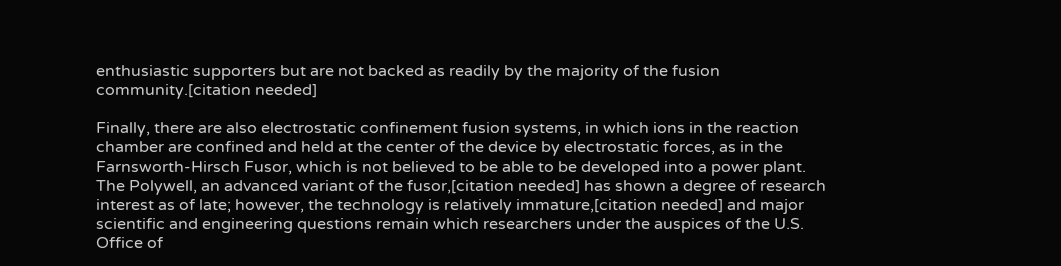enthusiastic supporters but are not backed as readily by the majority of the fusion community.[citation needed]

Finally, there are also electrostatic confinement fusion systems, in which ions in the reaction chamber are confined and held at the center of the device by electrostatic forces, as in the Farnsworth-Hirsch Fusor, which is not believed to be able to be developed into a power plant. The Polywell, an advanced variant of the fusor,[citation needed] has shown a degree of research interest as of late; however, the technology is relatively immature,[citation needed] and major scientific and engineering questions remain which researchers under the auspices of the U.S. Office of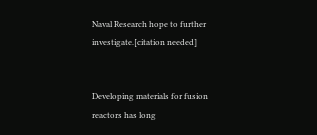Naval Research hope to further investigate.[citation needed]


Developing materials for fusion reactors has long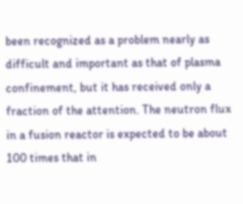been recognized as a problem nearly as difficult and important as that of plasma confinement, but it has received only a fraction of the attention. The neutron flux in a fusion reactor is expected to be about 100 times that in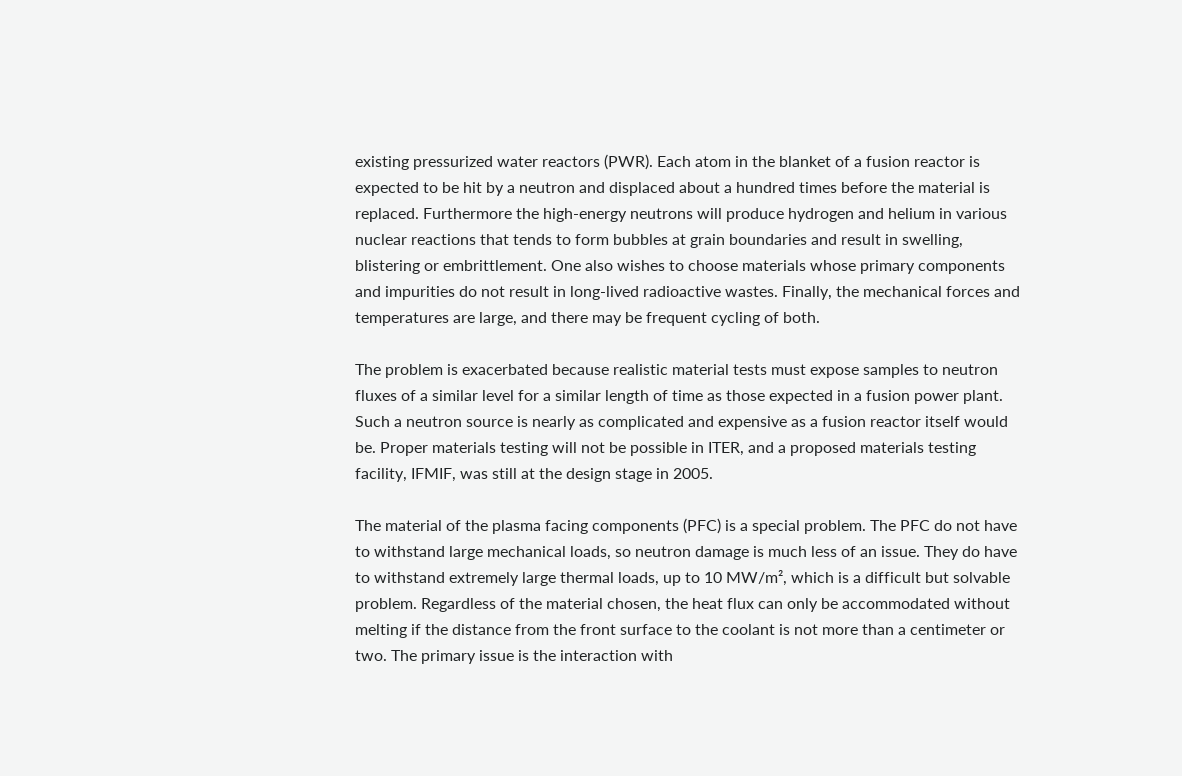existing pressurized water reactors (PWR). Each atom in the blanket of a fusion reactor is expected to be hit by a neutron and displaced about a hundred times before the material is replaced. Furthermore the high-energy neutrons will produce hydrogen and helium in various nuclear reactions that tends to form bubbles at grain boundaries and result in swelling, blistering or embrittlement. One also wishes to choose materials whose primary components and impurities do not result in long-lived radioactive wastes. Finally, the mechanical forces and temperatures are large, and there may be frequent cycling of both.

The problem is exacerbated because realistic material tests must expose samples to neutron fluxes of a similar level for a similar length of time as those expected in a fusion power plant. Such a neutron source is nearly as complicated and expensive as a fusion reactor itself would be. Proper materials testing will not be possible in ITER, and a proposed materials testing facility, IFMIF, was still at the design stage in 2005.

The material of the plasma facing components (PFC) is a special problem. The PFC do not have to withstand large mechanical loads, so neutron damage is much less of an issue. They do have to withstand extremely large thermal loads, up to 10 MW/m², which is a difficult but solvable problem. Regardless of the material chosen, the heat flux can only be accommodated without melting if the distance from the front surface to the coolant is not more than a centimeter or two. The primary issue is the interaction with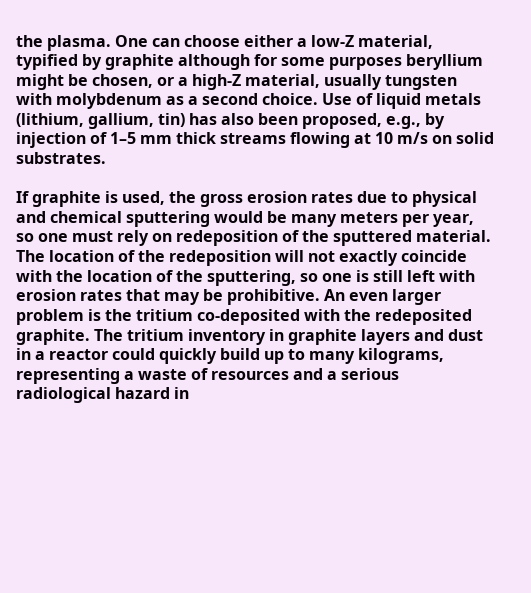the plasma. One can choose either a low-Z material, typified by graphite although for some purposes beryllium might be chosen, or a high-Z material, usually tungsten with molybdenum as a second choice. Use of liquid metals (lithium, gallium, tin) has also been proposed, e.g., by injection of 1–5 mm thick streams flowing at 10 m/s on solid substrates.

If graphite is used, the gross erosion rates due to physical and chemical sputtering would be many meters per year, so one must rely on redeposition of the sputtered material. The location of the redeposition will not exactly coincide with the location of the sputtering, so one is still left with erosion rates that may be prohibitive. An even larger problem is the tritium co-deposited with the redeposited graphite. The tritium inventory in graphite layers and dust in a reactor could quickly build up to many kilograms, representing a waste of resources and a serious radiological hazard in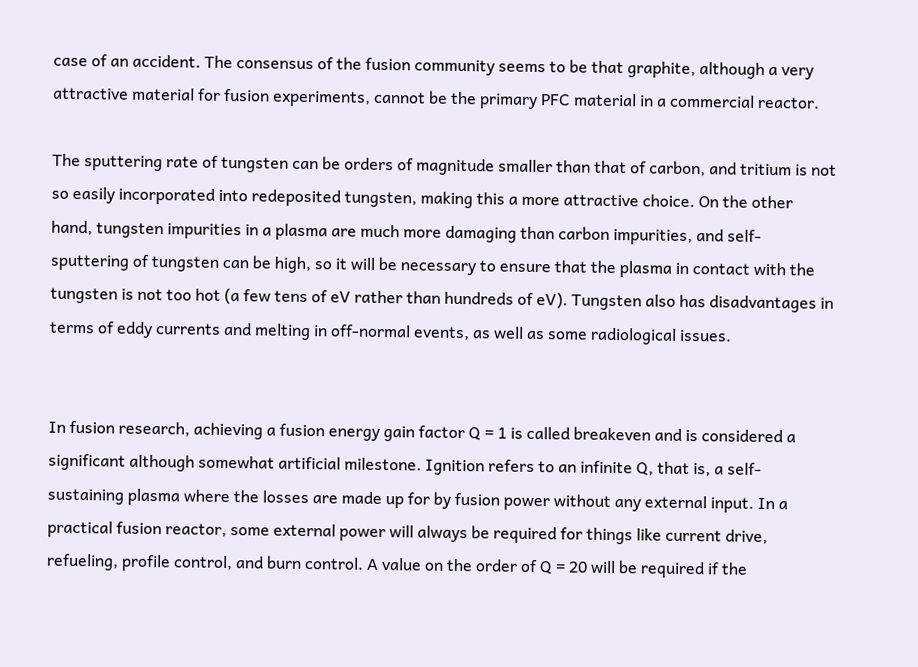case of an accident. The consensus of the fusion community seems to be that graphite, although a very attractive material for fusion experiments, cannot be the primary PFC material in a commercial reactor.

The sputtering rate of tungsten can be orders of magnitude smaller than that of carbon, and tritium is not so easily incorporated into redeposited tungsten, making this a more attractive choice. On the other hand, tungsten impurities in a plasma are much more damaging than carbon impurities, and self-sputtering of tungsten can be high, so it will be necessary to ensure that the plasma in contact with the tungsten is not too hot (a few tens of eV rather than hundreds of eV). Tungsten also has disadvantages in terms of eddy currents and melting in off-normal events, as well as some radiological issues.


In fusion research, achieving a fusion energy gain factor Q = 1 is called breakeven and is considered a significant although somewhat artificial milestone. Ignition refers to an infinite Q, that is, a self-sustaining plasma where the losses are made up for by fusion power without any external input. In a practical fusion reactor, some external power will always be required for things like current drive, refueling, profile control, and burn control. A value on the order of Q = 20 will be required if the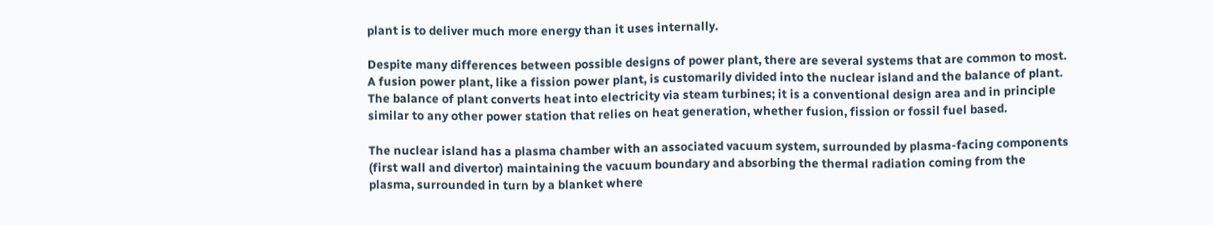plant is to deliver much more energy than it uses internally.

Despite many differences between possible designs of power plant, there are several systems that are common to most. A fusion power plant, like a fission power plant, is customarily divided into the nuclear island and the balance of plant. The balance of plant converts heat into electricity via steam turbines; it is a conventional design area and in principle similar to any other power station that relies on heat generation, whether fusion, fission or fossil fuel based.

The nuclear island has a plasma chamber with an associated vacuum system, surrounded by plasma-facing components (first wall and divertor) maintaining the vacuum boundary and absorbing the thermal radiation coming from the plasma, surrounded in turn by a blanket where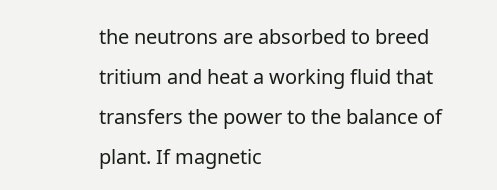the neutrons are absorbed to breed tritium and heat a working fluid that transfers the power to the balance of plant. If magnetic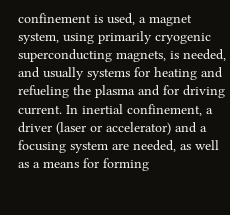confinement is used, a magnet system, using primarily cryogenic superconducting magnets, is needed, and usually systems for heating and refueling the plasma and for driving current. In inertial confinement, a driver (laser or accelerator) and a focusing system are needed, as well as a means for forming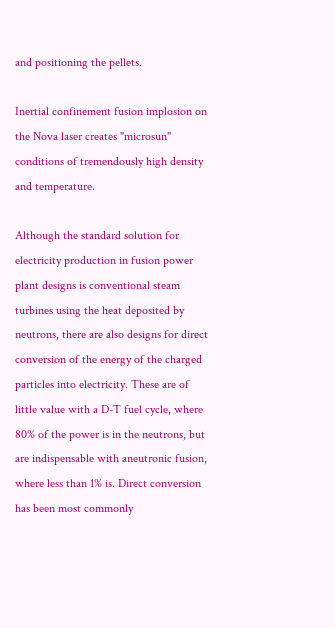and positioning the pellets.

Inertial confinement fusion implosion on the Nova laser creates "microsun" conditions of tremendously high density and temperature.

Although the standard solution for electricity production in fusion power plant designs is conventional steam turbines using the heat deposited by neutrons, there are also designs for direct conversion of the energy of the charged particles into electricity. These are of little value with a D-T fuel cycle, where 80% of the power is in the neutrons, but are indispensable with aneutronic fusion, where less than 1% is. Direct conversion has been most commonly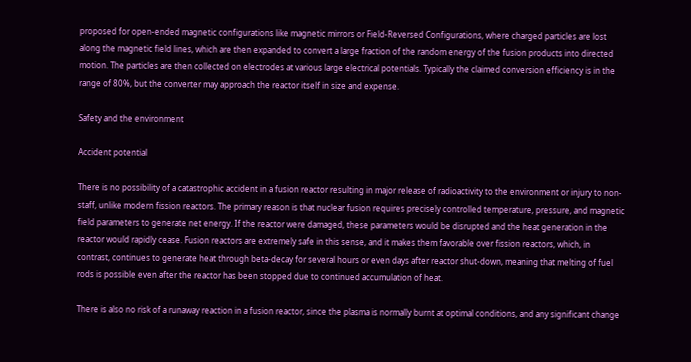proposed for open-ended magnetic configurations like magnetic mirrors or Field-Reversed Configurations, where charged particles are lost along the magnetic field lines, which are then expanded to convert a large fraction of the random energy of the fusion products into directed motion. The particles are then collected on electrodes at various large electrical potentials. Typically the claimed conversion efficiency is in the range of 80%, but the converter may approach the reactor itself in size and expense.

Safety and the environment

Accident potential

There is no possibility of a catastrophic accident in a fusion reactor resulting in major release of radioactivity to the environment or injury to non-staff, unlike modern fission reactors. The primary reason is that nuclear fusion requires precisely controlled temperature, pressure, and magnetic field parameters to generate net energy. If the reactor were damaged, these parameters would be disrupted and the heat generation in the reactor would rapidly cease. Fusion reactors are extremely safe in this sense, and it makes them favorable over fission reactors, which, in contrast, continues to generate heat through beta-decay for several hours or even days after reactor shut-down, meaning that melting of fuel rods is possible even after the reactor has been stopped due to continued accumulation of heat.

There is also no risk of a runaway reaction in a fusion reactor, since the plasma is normally burnt at optimal conditions, and any significant change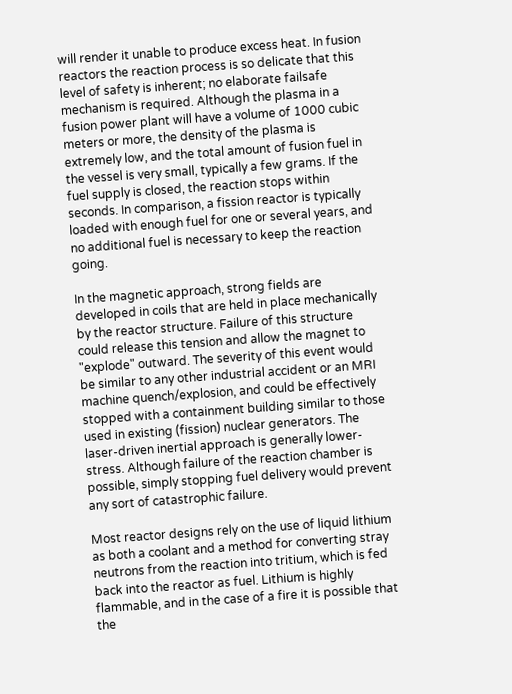will render it unable to produce excess heat. In fusion reactors the reaction process is so delicate that this level of safety is inherent; no elaborate failsafe mechanism is required. Although the plasma in a fusion power plant will have a volume of 1000 cubic meters or more, the density of the plasma is extremely low, and the total amount of fusion fuel in the vessel is very small, typically a few grams. If the fuel supply is closed, the reaction stops within seconds. In comparison, a fission reactor is typically loaded with enough fuel for one or several years, and no additional fuel is necessary to keep the reaction going.

In the magnetic approach, strong fields are developed in coils that are held in place mechanically by the reactor structure. Failure of this structure could release this tension and allow the magnet to "explode" outward. The severity of this event would be similar to any other industrial accident or an MRI machine quench/explosion, and could be effectively stopped with a containment building similar to those used in existing (fission) nuclear generators. The laser-driven inertial approach is generally lower-stress. Although failure of the reaction chamber is possible, simply stopping fuel delivery would prevent any sort of catastrophic failure.

Most reactor designs rely on the use of liquid lithium as both a coolant and a method for converting stray neutrons from the reaction into tritium, which is fed back into the reactor as fuel. Lithium is highly flammable, and in the case of a fire it is possible that the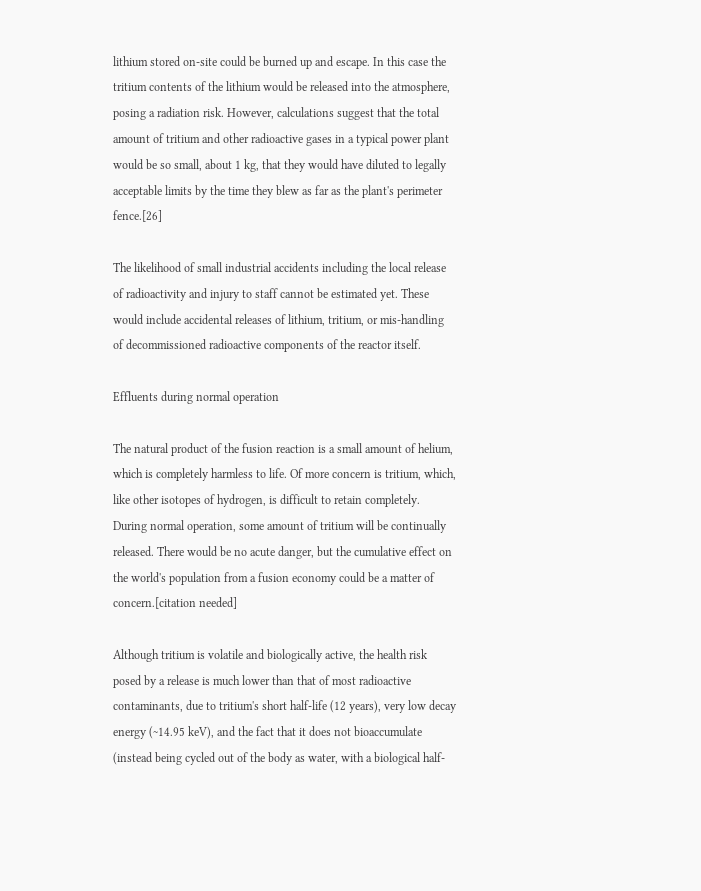lithium stored on-site could be burned up and escape. In this case the tritium contents of the lithium would be released into the atmosphere, posing a radiation risk. However, calculations suggest that the total amount of tritium and other radioactive gases in a typical power plant would be so small, about 1 kg, that they would have diluted to legally acceptable limits by the time they blew as far as the plant's perimeter fence.[26]

The likelihood of small industrial accidents including the local release of radioactivity and injury to staff cannot be estimated yet. These would include accidental releases of lithium, tritium, or mis-handling of decommissioned radioactive components of the reactor itself.

Effluents during normal operation

The natural product of the fusion reaction is a small amount of helium, which is completely harmless to life. Of more concern is tritium, which, like other isotopes of hydrogen, is difficult to retain completely. During normal operation, some amount of tritium will be continually released. There would be no acute danger, but the cumulative effect on the world's population from a fusion economy could be a matter of concern.[citation needed]

Although tritium is volatile and biologically active, the health risk posed by a release is much lower than that of most radioactive contaminants, due to tritium's short half-life (12 years), very low decay energy (~14.95 keV), and the fact that it does not bioaccumulate (instead being cycled out of the body as water, with a biological half-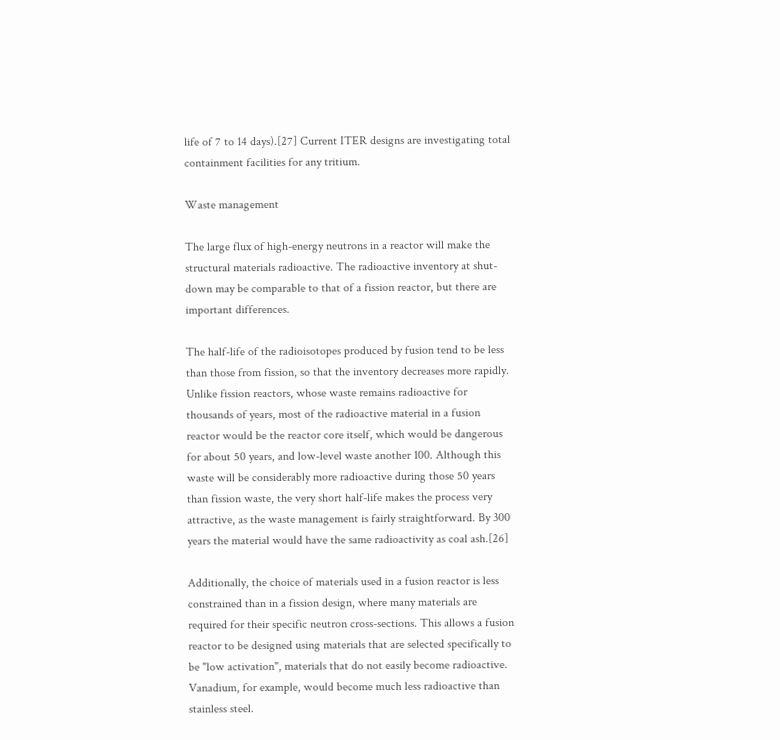life of 7 to 14 days).[27] Current ITER designs are investigating total containment facilities for any tritium.

Waste management

The large flux of high-energy neutrons in a reactor will make the structural materials radioactive. The radioactive inventory at shut-down may be comparable to that of a fission reactor, but there are important differences.

The half-life of the radioisotopes produced by fusion tend to be less than those from fission, so that the inventory decreases more rapidly. Unlike fission reactors, whose waste remains radioactive for thousands of years, most of the radioactive material in a fusion reactor would be the reactor core itself, which would be dangerous for about 50 years, and low-level waste another 100. Although this waste will be considerably more radioactive during those 50 years than fission waste, the very short half-life makes the process very attractive, as the waste management is fairly straightforward. By 300 years the material would have the same radioactivity as coal ash.[26]

Additionally, the choice of materials used in a fusion reactor is less constrained than in a fission design, where many materials are required for their specific neutron cross-sections. This allows a fusion reactor to be designed using materials that are selected specifically to be "low activation", materials that do not easily become radioactive. Vanadium, for example, would become much less radioactive than stainless steel.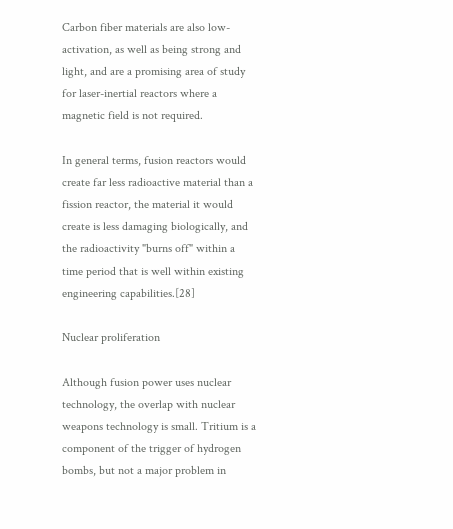Carbon fiber materials are also low-activation, as well as being strong and light, and are a promising area of study for laser-inertial reactors where a magnetic field is not required.

In general terms, fusion reactors would create far less radioactive material than a fission reactor, the material it would create is less damaging biologically, and the radioactivity "burns off" within a time period that is well within existing engineering capabilities.[28]

Nuclear proliferation

Although fusion power uses nuclear technology, the overlap with nuclear weapons technology is small. Tritium is a component of the trigger of hydrogen bombs, but not a major problem in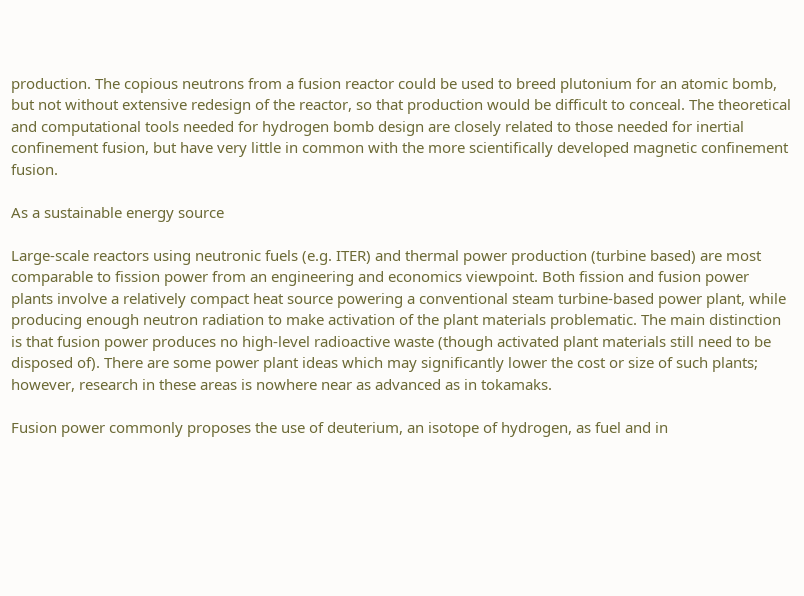production. The copious neutrons from a fusion reactor could be used to breed plutonium for an atomic bomb, but not without extensive redesign of the reactor, so that production would be difficult to conceal. The theoretical and computational tools needed for hydrogen bomb design are closely related to those needed for inertial confinement fusion, but have very little in common with the more scientifically developed magnetic confinement fusion.

As a sustainable energy source

Large-scale reactors using neutronic fuels (e.g. ITER) and thermal power production (turbine based) are most comparable to fission power from an engineering and economics viewpoint. Both fission and fusion power plants involve a relatively compact heat source powering a conventional steam turbine-based power plant, while producing enough neutron radiation to make activation of the plant materials problematic. The main distinction is that fusion power produces no high-level radioactive waste (though activated plant materials still need to be disposed of). There are some power plant ideas which may significantly lower the cost or size of such plants; however, research in these areas is nowhere near as advanced as in tokamaks.

Fusion power commonly proposes the use of deuterium, an isotope of hydrogen, as fuel and in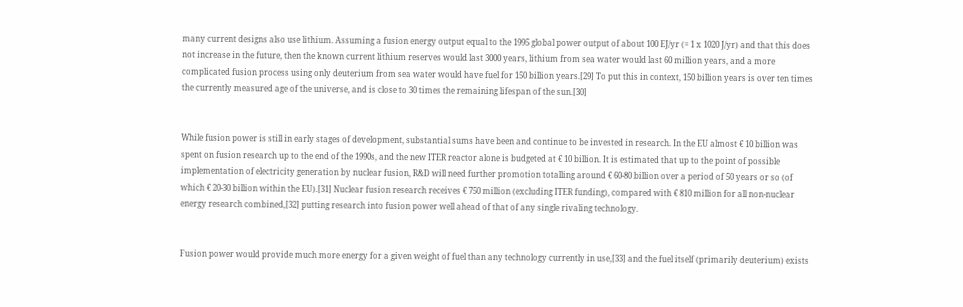many current designs also use lithium. Assuming a fusion energy output equal to the 1995 global power output of about 100 EJ/yr (= 1 x 1020 J/yr) and that this does not increase in the future, then the known current lithium reserves would last 3000 years, lithium from sea water would last 60 million years, and a more complicated fusion process using only deuterium from sea water would have fuel for 150 billion years.[29] To put this in context, 150 billion years is over ten times the currently measured age of the universe, and is close to 30 times the remaining lifespan of the sun.[30]


While fusion power is still in early stages of development, substantial sums have been and continue to be invested in research. In the EU almost € 10 billion was spent on fusion research up to the end of the 1990s, and the new ITER reactor alone is budgeted at € 10 billion. It is estimated that up to the point of possible implementation of electricity generation by nuclear fusion, R&D will need further promotion totalling around € 60-80 billion over a period of 50 years or so (of which € 20-30 billion within the EU).[31] Nuclear fusion research receives € 750 million (excluding ITER funding), compared with € 810 million for all non-nuclear energy research combined,[32] putting research into fusion power well ahead of that of any single rivaling technology.


Fusion power would provide much more energy for a given weight of fuel than any technology currently in use,[33] and the fuel itself (primarily deuterium) exists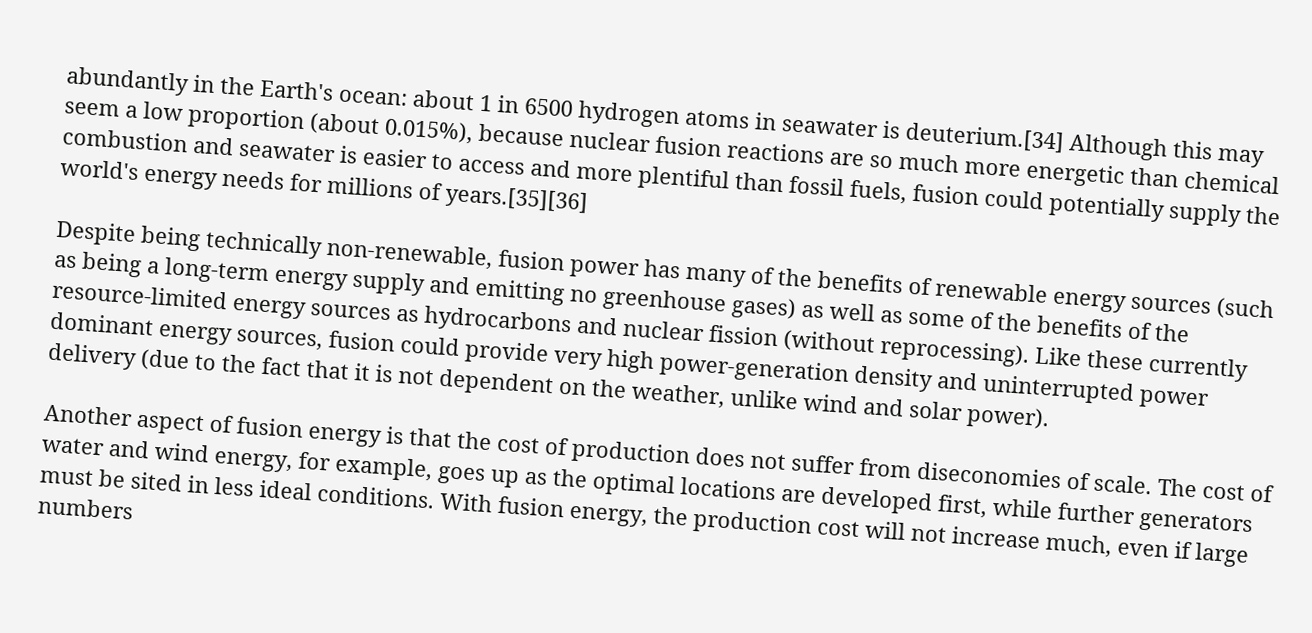abundantly in the Earth's ocean: about 1 in 6500 hydrogen atoms in seawater is deuterium.[34] Although this may seem a low proportion (about 0.015%), because nuclear fusion reactions are so much more energetic than chemical combustion and seawater is easier to access and more plentiful than fossil fuels, fusion could potentially supply the world's energy needs for millions of years.[35][36]

Despite being technically non-renewable, fusion power has many of the benefits of renewable energy sources (such as being a long-term energy supply and emitting no greenhouse gases) as well as some of the benefits of the resource-limited energy sources as hydrocarbons and nuclear fission (without reprocessing). Like these currently dominant energy sources, fusion could provide very high power-generation density and uninterrupted power delivery (due to the fact that it is not dependent on the weather, unlike wind and solar power).

Another aspect of fusion energy is that the cost of production does not suffer from diseconomies of scale. The cost of water and wind energy, for example, goes up as the optimal locations are developed first, while further generators must be sited in less ideal conditions. With fusion energy, the production cost will not increase much, even if large numbers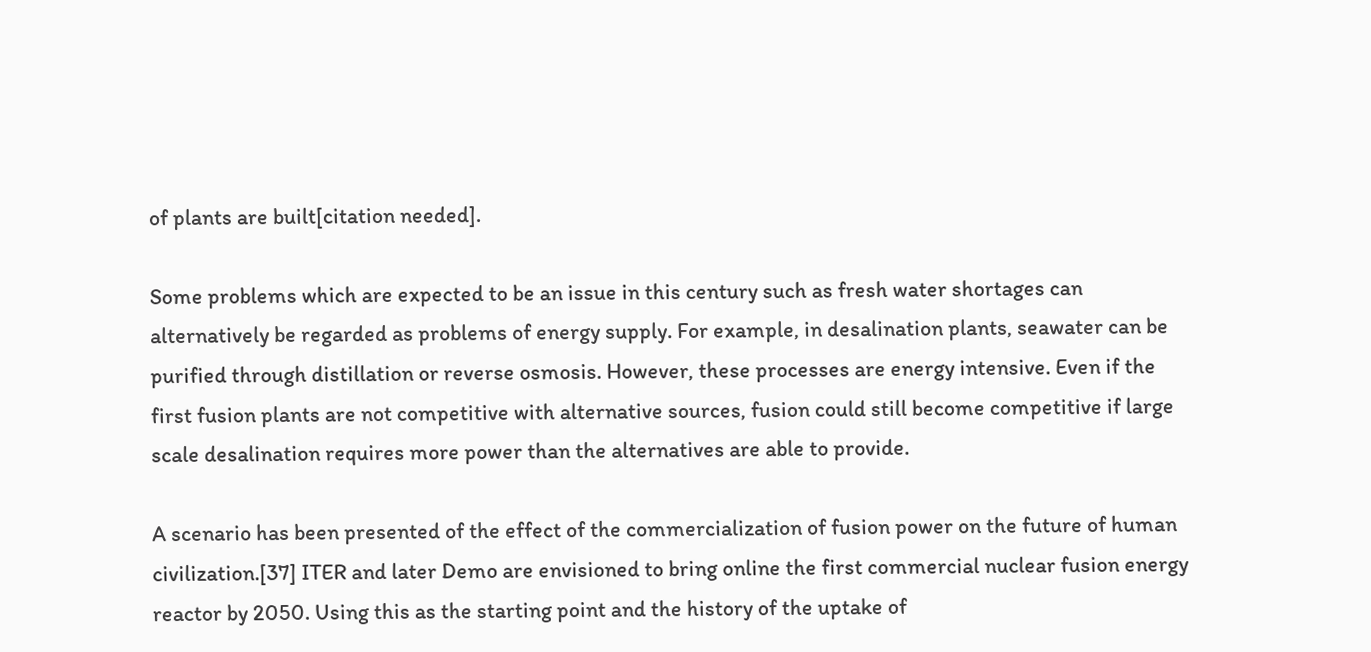of plants are built[citation needed].

Some problems which are expected to be an issue in this century such as fresh water shortages can alternatively be regarded as problems of energy supply. For example, in desalination plants, seawater can be purified through distillation or reverse osmosis. However, these processes are energy intensive. Even if the first fusion plants are not competitive with alternative sources, fusion could still become competitive if large scale desalination requires more power than the alternatives are able to provide.

A scenario has been presented of the effect of the commercialization of fusion power on the future of human civilization.[37] ITER and later Demo are envisioned to bring online the first commercial nuclear fusion energy reactor by 2050. Using this as the starting point and the history of the uptake of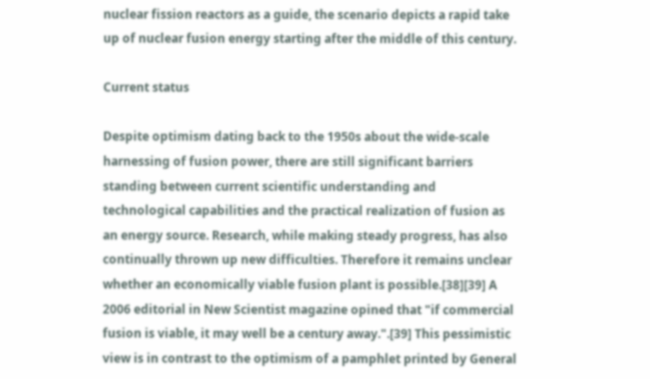nuclear fission reactors as a guide, the scenario depicts a rapid take up of nuclear fusion energy starting after the middle of this century.

Current status

Despite optimism dating back to the 1950s about the wide-scale harnessing of fusion power, there are still significant barriers standing between current scientific understanding and technological capabilities and the practical realization of fusion as an energy source. Research, while making steady progress, has also continually thrown up new difficulties. Therefore it remains unclear whether an economically viable fusion plant is possible.[38][39] A 2006 editorial in New Scientist magazine opined that "if commercial fusion is viable, it may well be a century away.".[39] This pessimistic view is in contrast to the optimism of a pamphlet printed by General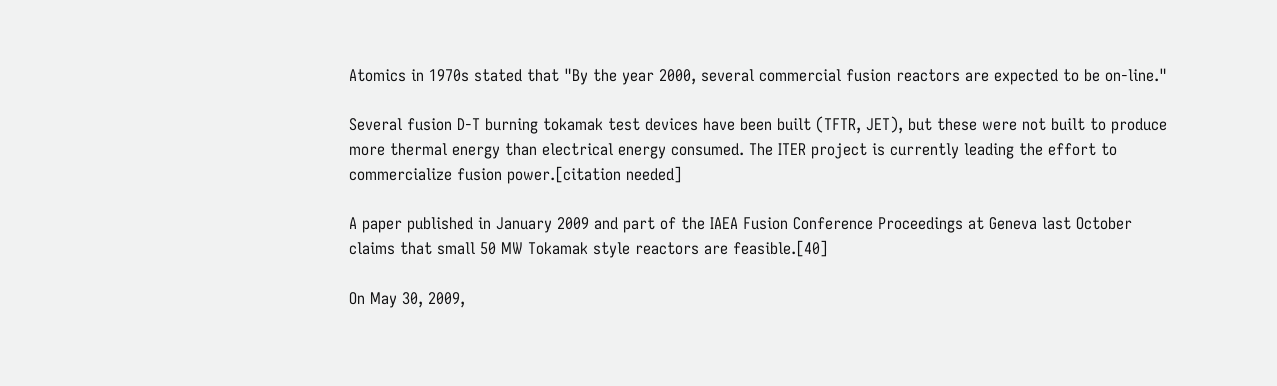Atomics in 1970s stated that "By the year 2000, several commercial fusion reactors are expected to be on-line."

Several fusion D-T burning tokamak test devices have been built (TFTR, JET), but these were not built to produce more thermal energy than electrical energy consumed. The ITER project is currently leading the effort to commercialize fusion power.[citation needed]

A paper published in January 2009 and part of the IAEA Fusion Conference Proceedings at Geneva last October claims that small 50 MW Tokamak style reactors are feasible.[40]

On May 30, 2009,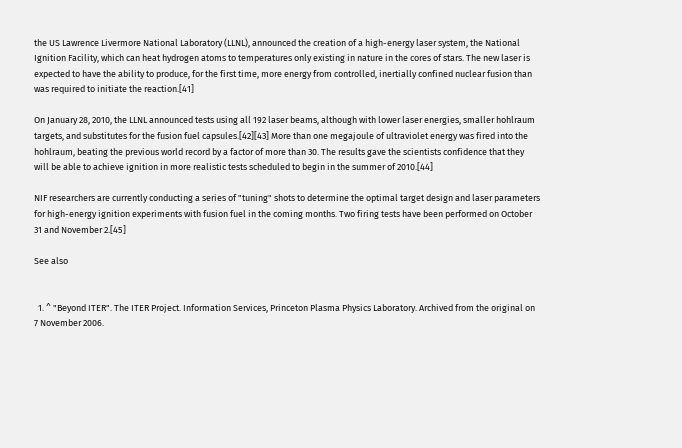the US Lawrence Livermore National Laboratory (LLNL), announced the creation of a high-energy laser system, the National Ignition Facility, which can heat hydrogen atoms to temperatures only existing in nature in the cores of stars. The new laser is expected to have the ability to produce, for the first time, more energy from controlled, inertially confined nuclear fusion than was required to initiate the reaction.[41]

On January 28, 2010, the LLNL announced tests using all 192 laser beams, although with lower laser energies, smaller hohlraum targets, and substitutes for the fusion fuel capsules.[42][43] More than one megajoule of ultraviolet energy was fired into the hohlraum, beating the previous world record by a factor of more than 30. The results gave the scientists confidence that they will be able to achieve ignition in more realistic tests scheduled to begin in the summer of 2010.[44]

NIF researchers are currently conducting a series of "tuning" shots to determine the optimal target design and laser parameters for high-energy ignition experiments with fusion fuel in the coming months. Two firing tests have been performed on October 31 and November 2.[45]

See also


  1. ^ "Beyond ITER". The ITER Project. Information Services, Princeton Plasma Physics Laboratory. Archived from the original on 7 November 2006.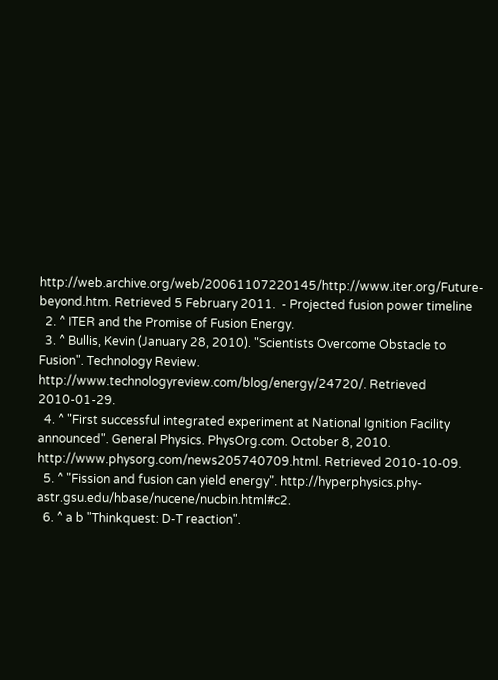http://web.archive.org/web/20061107220145/http://www.iter.org/Future-beyond.htm. Retrieved 5 February 2011.  - Projected fusion power timeline
  2. ^ ITER and the Promise of Fusion Energy.
  3. ^ Bullis, Kevin (January 28, 2010). "Scientists Overcome Obstacle to Fusion". Technology Review. http://www.technologyreview.com/blog/energy/24720/. Retrieved 2010-01-29.
  4. ^ "First successful integrated experiment at National Ignition Facility announced". General Physics. PhysOrg.com. October 8, 2010. http://www.physorg.com/news205740709.html. Retrieved 2010-10-09.
  5. ^ "Fission and fusion can yield energy". http://hyperphysics.phy-astr.gsu.edu/hbase/nucene/nucbin.html#c2.
  6. ^ a b "Thinkquest: D-T reaction".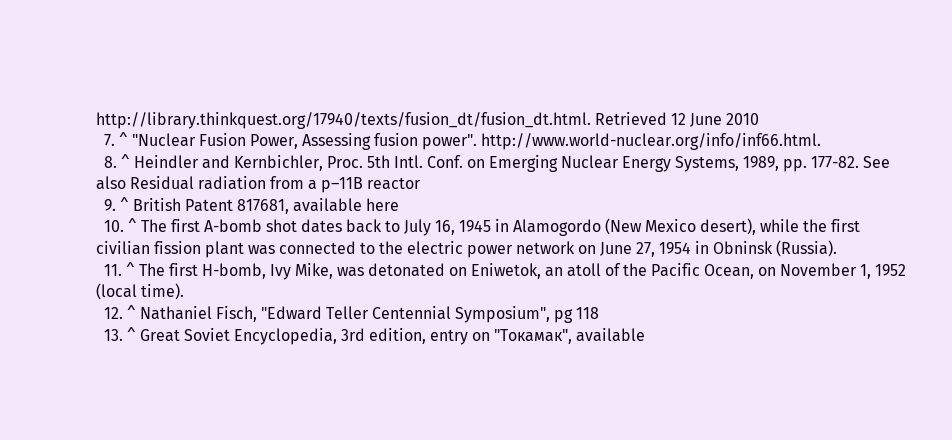http://library.thinkquest.org/17940/texts/fusion_dt/fusion_dt.html. Retrieved 12 June 2010
  7. ^ "Nuclear Fusion Power, Assessing fusion power". http://www.world-nuclear.org/info/inf66.html.
  8. ^ Heindler and Kernbichler, Proc. 5th Intl. Conf. on Emerging Nuclear Energy Systems, 1989, pp. 177-82. See also Residual radiation from a p–11B reactor
  9. ^ British Patent 817681, available here
  10. ^ The first A-bomb shot dates back to July 16, 1945 in Alamogordo (New Mexico desert), while the first civilian fission plant was connected to the electric power network on June 27, 1954 in Obninsk (Russia).
  11. ^ The first H-bomb, Ivy Mike, was detonated on Eniwetok, an atoll of the Pacific Ocean, on November 1, 1952 (local time).
  12. ^ Nathaniel Fisch, "Edward Teller Centennial Symposium", pg 118
  13. ^ Great Soviet Encyclopedia, 3rd edition, entry on "Токамак", available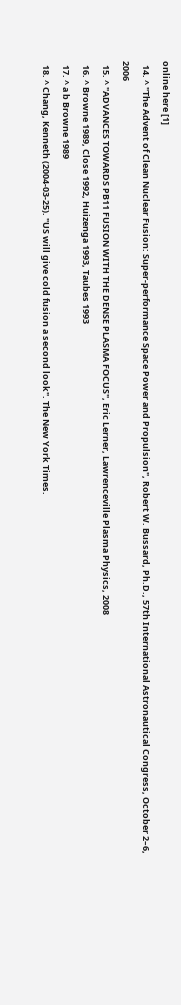online here [1]
  14. ^ "The Advent of Clean Nuclear Fusion: Super-performance Space Power and Propulsion", Robert W. Bussard, Ph.D., 57th International Astronautical Congress, October 2–6, 2006
  15. ^ "ADVANCES TOWARDS PB11 FUSION WITH THE DENSE PLASMA FOCUS", Eric Lerner, Lawrenceville Plasma Physics, 2008
  16. ^ Browne 1989, Close 1992, Huizenga 1993, Taubes 1993
  17. ^ a b Browne 1989
  18. ^ Chang, Kenneth (2004-03-25). "US will give cold fusion a second look". The New York Times.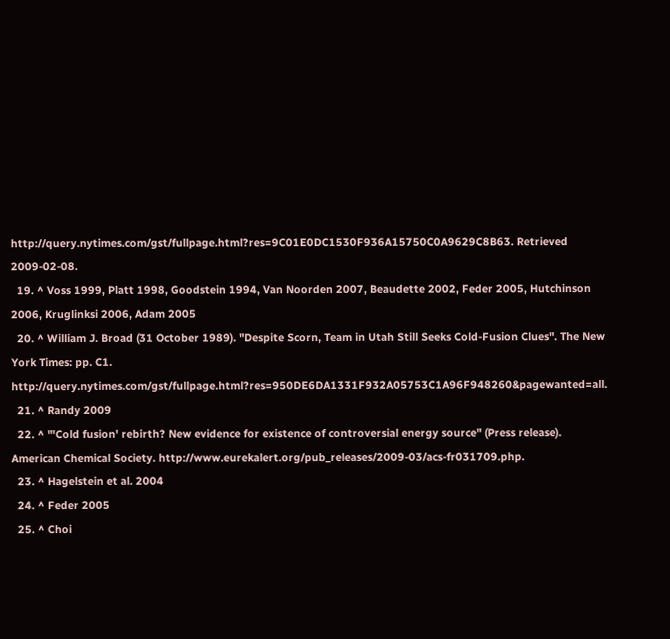http://query.nytimes.com/gst/fullpage.html?res=9C01E0DC1530F936A15750C0A9629C8B63. Retrieved 2009-02-08.
  19. ^ Voss 1999, Platt 1998, Goodstein 1994, Van Noorden 2007, Beaudette 2002, Feder 2005, Hutchinson 2006, Kruglinksi 2006, Adam 2005
  20. ^ William J. Broad (31 October 1989). "Despite Scorn, Team in Utah Still Seeks Cold-Fusion Clues". The New York Times: pp. C1. http://query.nytimes.com/gst/fullpage.html?res=950DE6DA1331F932A05753C1A96F948260&pagewanted=all.
  21. ^ Randy 2009
  22. ^ "'Cold fusion' rebirth? New evidence for existence of controversial energy source" (Press release). American Chemical Society. http://www.eurekalert.org/pub_releases/2009-03/acs-fr031709.php.
  23. ^ Hagelstein et al. 2004
  24. ^ Feder 2005
  25. ^ Choi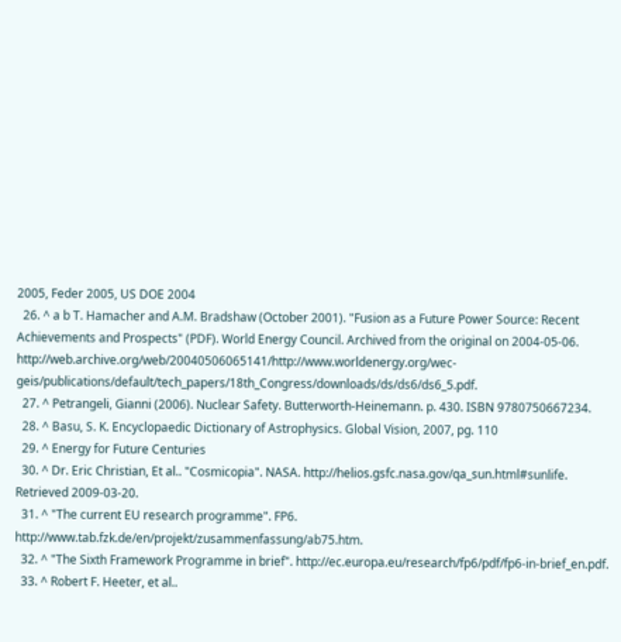2005, Feder 2005, US DOE 2004
  26. ^ a b T. Hamacher and A.M. Bradshaw (October 2001). "Fusion as a Future Power Source: Recent Achievements and Prospects" (PDF). World Energy Council. Archived from the original on 2004-05-06. http://web.archive.org/web/20040506065141/http://www.worldenergy.org/wec-geis/publications/default/tech_papers/18th_Congress/downloads/ds/ds6/ds6_5.pdf.
  27. ^ Petrangeli, Gianni (2006). Nuclear Safety. Butterworth-Heinemann. p. 430. ISBN 9780750667234.
  28. ^ Basu, S. K. Encyclopaedic Dictionary of Astrophysics. Global Vision, 2007, pg. 110
  29. ^ Energy for Future Centuries
  30. ^ Dr. Eric Christian, Et al.. "Cosmicopia". NASA. http://helios.gsfc.nasa.gov/qa_sun.html#sunlife. Retrieved 2009-03-20.
  31. ^ "The current EU research programme". FP6. http://www.tab.fzk.de/en/projekt/zusammenfassung/ab75.htm.
  32. ^ "The Sixth Framework Programme in brief". http://ec.europa.eu/research/fp6/pdf/fp6-in-brief_en.pdf.
  33. ^ Robert F. Heeter, et al..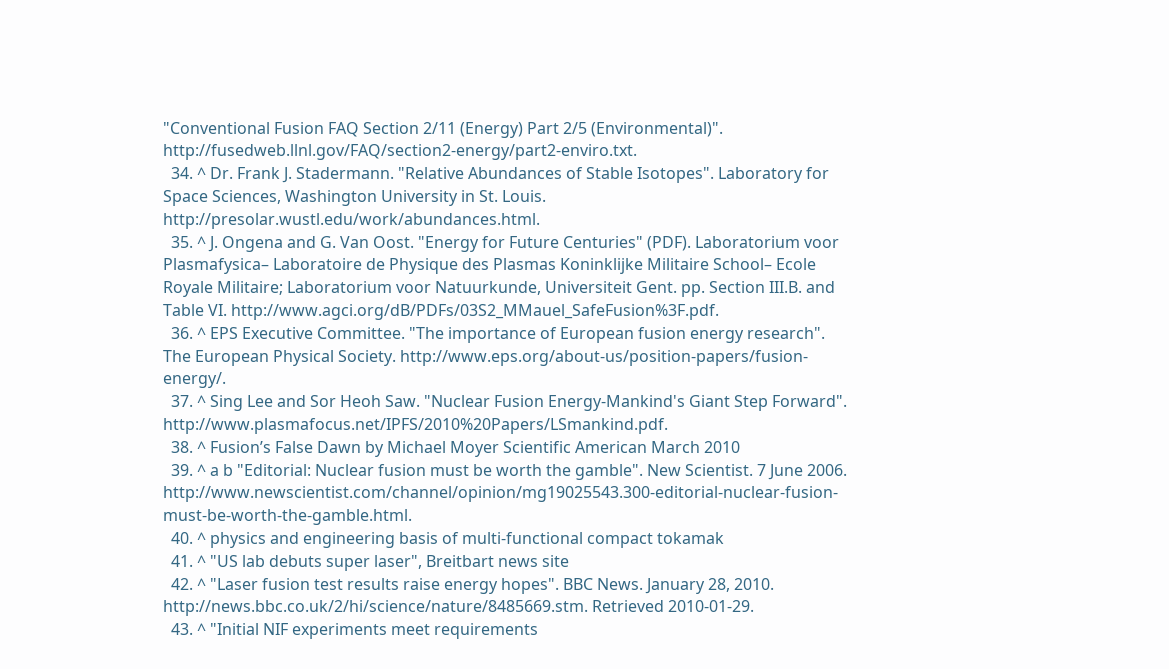"Conventional Fusion FAQ Section 2/11 (Energy) Part 2/5 (Environmental)". http://fusedweb.llnl.gov/FAQ/section2-energy/part2-enviro.txt.
  34. ^ Dr. Frank J. Stadermann. "Relative Abundances of Stable Isotopes". Laboratory for Space Sciences, Washington University in St. Louis. http://presolar.wustl.edu/work/abundances.html.
  35. ^ J. Ongena and G. Van Oost. "Energy for Future Centuries" (PDF). Laboratorium voor Plasmafysica– Laboratoire de Physique des Plasmas Koninklijke Militaire School– Ecole Royale Militaire; Laboratorium voor Natuurkunde, Universiteit Gent. pp. Section III.B. and Table VI. http://www.agci.org/dB/PDFs/03S2_MMauel_SafeFusion%3F.pdf.
  36. ^ EPS Executive Committee. "The importance of European fusion energy research". The European Physical Society. http://www.eps.org/about-us/position-papers/fusion-energy/.
  37. ^ Sing Lee and Sor Heoh Saw. "Nuclear Fusion Energy-Mankind's Giant Step Forward". http://www.plasmafocus.net/IPFS/2010%20Papers/LSmankind.pdf.
  38. ^ Fusion’s False Dawn by Michael Moyer Scientific American March 2010
  39. ^ a b "Editorial: Nuclear fusion must be worth the gamble". New Scientist. 7 June 2006. http://www.newscientist.com/channel/opinion/mg19025543.300-editorial-nuclear-fusion-must-be-worth-the-gamble.html.
  40. ^ physics and engineering basis of multi-functional compact tokamak
  41. ^ "US lab debuts super laser", Breitbart news site
  42. ^ "Laser fusion test results raise energy hopes". BBC News. January 28, 2010. http://news.bbc.co.uk/2/hi/science/nature/8485669.stm. Retrieved 2010-01-29.
  43. ^ "Initial NIF experiments meet requirements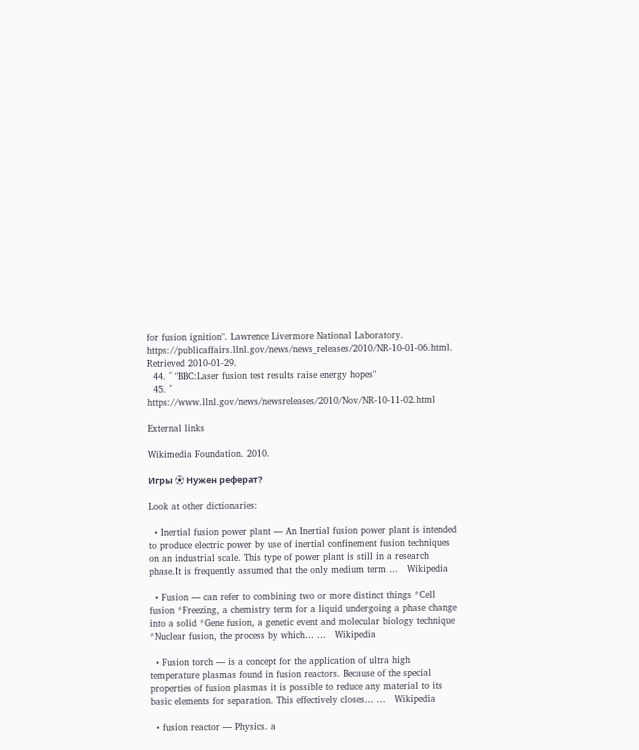for fusion ignition". Lawrence Livermore National Laboratory. https://publicaffairs.llnl.gov/news/news_releases/2010/NR-10-01-06.html. Retrieved 2010-01-29.
  44. ^ "BBC:Laser fusion test results raise energy hopes"
  45. ^ https://www.llnl.gov/news/newsreleases/2010/Nov/NR-10-11-02.html

External links

Wikimedia Foundation. 2010.

Игры ⚽ Нужен реферат?

Look at other dictionaries:

  • Inertial fusion power plant — An Inertial fusion power plant is intended to produce electric power by use of inertial confinement fusion techniques on an industrial scale. This type of power plant is still in a research phase.It is frequently assumed that the only medium term …   Wikipedia

  • Fusion — can refer to combining two or more distinct things *Cell fusion *Freezing, a chemistry term for a liquid undergoing a phase change into a solid *Gene fusion, a genetic event and molecular biology technique *Nuclear fusion, the process by which… …   Wikipedia

  • Fusion torch — is a concept for the application of ultra high temperature plasmas found in fusion reactors. Because of the special properties of fusion plasmas it is possible to reduce any material to its basic elements for separation. This effectively closes… …   Wikipedia

  • fusion reactor — Physics. a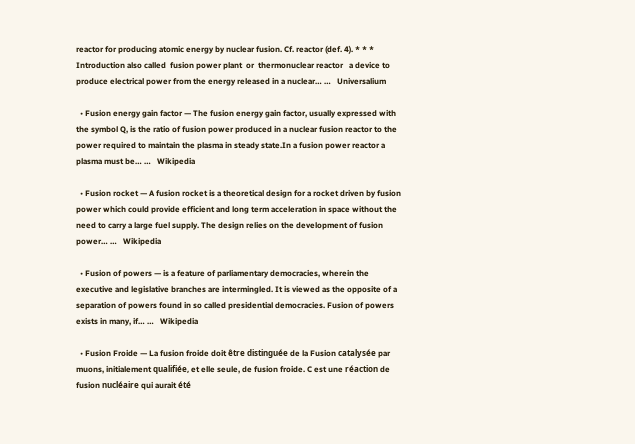reactor for producing atomic energy by nuclear fusion. Cf. reactor (def. 4). * * * Introduction also called  fusion power plant  or  thermonuclear reactor   a device to produce electrical power from the energy released in a nuclear… …   Universalium

  • Fusion energy gain factor — The fusion energy gain factor, usually expressed with the symbol Q, is the ratio of fusion power produced in a nuclear fusion reactor to the power required to maintain the plasma in steady state.In a fusion power reactor a plasma must be… …   Wikipedia

  • Fusion rocket — A fusion rocket is a theoretical design for a rocket driven by fusion power which could provide efficient and long term acceleration in space without the need to carry a large fuel supply. The design relies on the development of fusion power… …   Wikipedia

  • Fusion of powers — is a feature of parliamentary democracies, wherein the executive and legislative branches are intermingled. It is viewed as the opposite of a separation of powers found in so called presidential democracies. Fusion of powers exists in many, if… …   Wikipedia

  • Fusion Froide — La fusion froide doit être distinguée de la Fusion catalysée par muons, initialement qualifiée, et elle seule, de fusion froide. C est une réaction de fusion nucléaire qui aurait été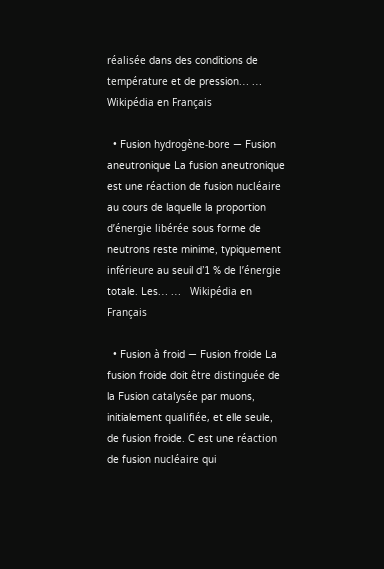réalisée dans des conditions de température et de pression… …   Wikipédia en Français

  • Fusion hydrogène-bore — Fusion aneutronique La fusion aneutronique est une réaction de fusion nucléaire au cours de laquelle la proportion d’énergie libérée sous forme de neutrons reste minime, typiquement inférieure au seuil d’1 % de l’énergie totale. Les… …   Wikipédia en Français

  • Fusion à froid — Fusion froide La fusion froide doit être distinguée de la Fusion catalysée par muons, initialement qualifiée, et elle seule, de fusion froide. C est une réaction de fusion nucléaire qui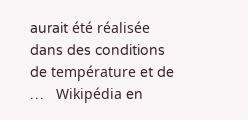aurait été réalisée dans des conditions de température et de …   Wikipédia en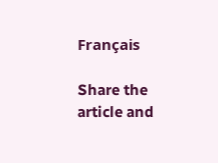Français

Share the article and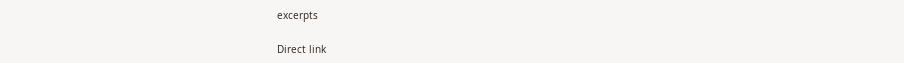excerpts

Direct link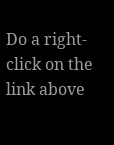Do a right-click on the link above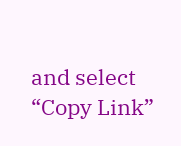and select “Copy Link”